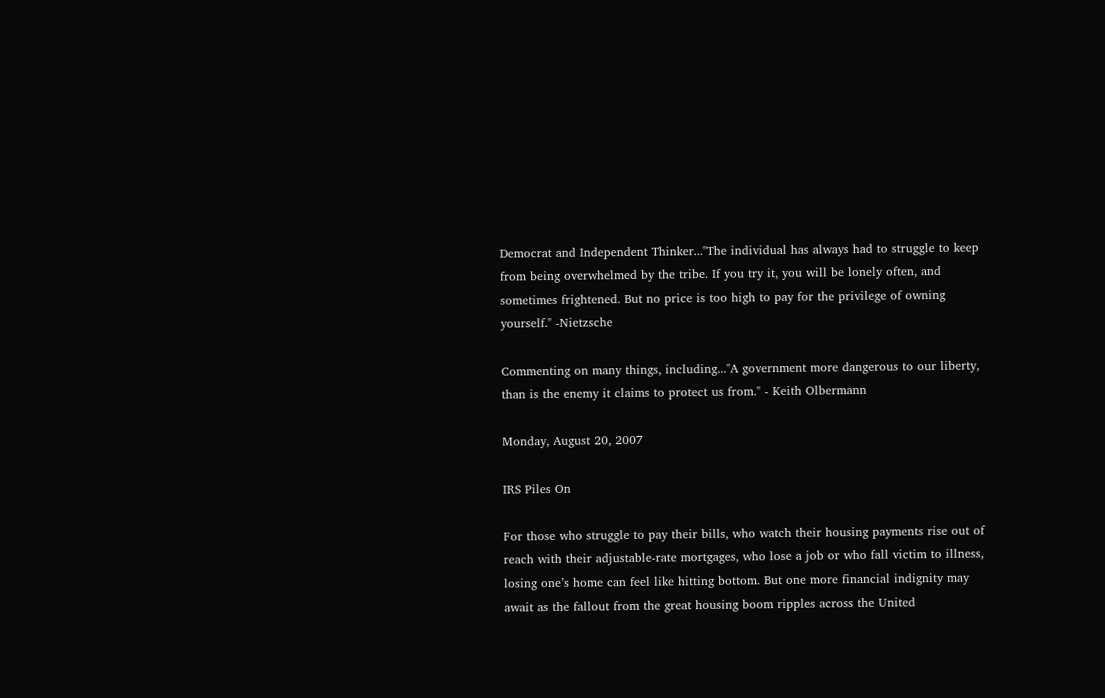Democrat and Independent Thinker..."The individual has always had to struggle to keep from being overwhelmed by the tribe. If you try it, you will be lonely often, and sometimes frightened. But no price is too high to pay for the privilege of owning yourself." -Nietzsche

Commenting on many things, including..."A government more dangerous to our liberty, than is the enemy it claims to protect us from." - Keith Olbermann

Monday, August 20, 2007

IRS Piles On

For those who struggle to pay their bills, who watch their housing payments rise out of reach with their adjustable-rate mortgages, who lose a job or who fall victim to illness, losing one’s home can feel like hitting bottom. But one more financial indignity may await as the fallout from the great housing boom ripples across the United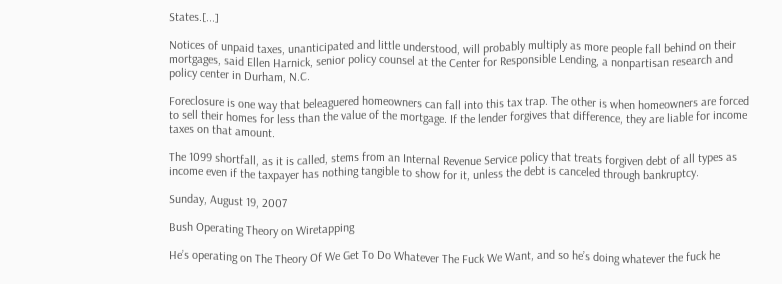States.[...]

Notices of unpaid taxes, unanticipated and little understood, will probably multiply as more people fall behind on their mortgages, said Ellen Harnick, senior policy counsel at the Center for Responsible Lending, a nonpartisan research and policy center in Durham, N.C.

Foreclosure is one way that beleaguered homeowners can fall into this tax trap. The other is when homeowners are forced to sell their homes for less than the value of the mortgage. If the lender forgives that difference, they are liable for income taxes on that amount.

The 1099 shortfall, as it is called, stems from an Internal Revenue Service policy that treats forgiven debt of all types as income even if the taxpayer has nothing tangible to show for it, unless the debt is canceled through bankruptcy.

Sunday, August 19, 2007

Bush Operating Theory on Wiretapping

He’s operating on The Theory Of We Get To Do Whatever The Fuck We Want, and so he’s doing whatever the fuck he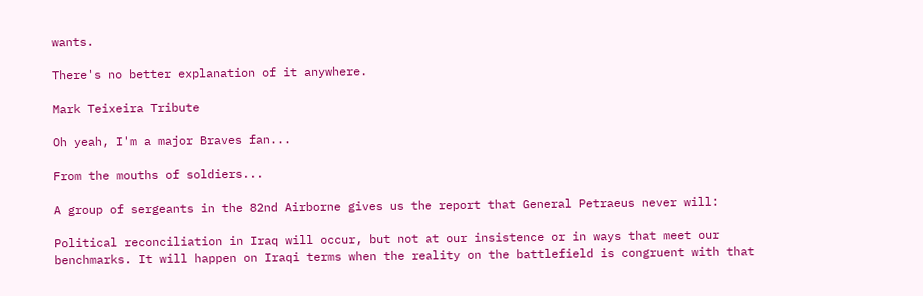wants.

There's no better explanation of it anywhere.

Mark Teixeira Tribute

Oh yeah, I'm a major Braves fan...

From the mouths of soldiers...

A group of sergeants in the 82nd Airborne gives us the report that General Petraeus never will:

Political reconciliation in Iraq will occur, but not at our insistence or in ways that meet our benchmarks. It will happen on Iraqi terms when the reality on the battlefield is congruent with that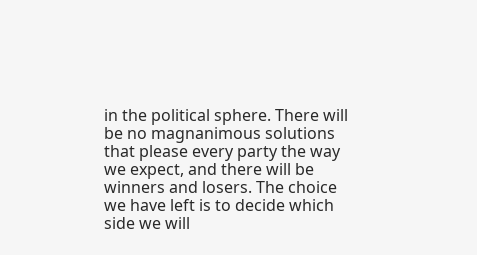in the political sphere. There will be no magnanimous solutions that please every party the way we expect, and there will be winners and losers. The choice we have left is to decide which side we will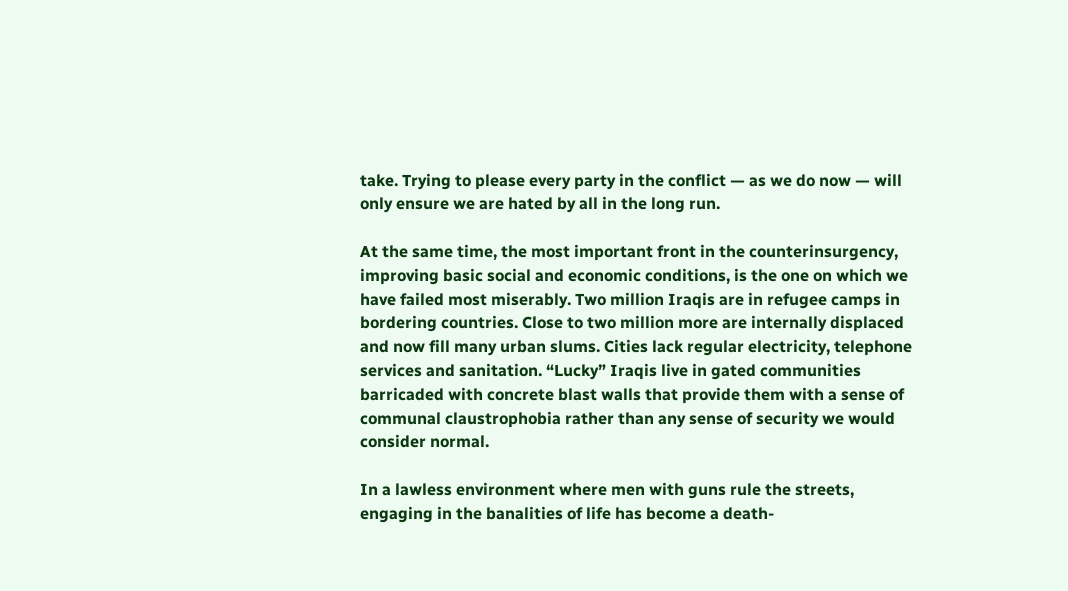take. Trying to please every party in the conflict — as we do now — will only ensure we are hated by all in the long run.

At the same time, the most important front in the counterinsurgency, improving basic social and economic conditions, is the one on which we have failed most miserably. Two million Iraqis are in refugee camps in bordering countries. Close to two million more are internally displaced and now fill many urban slums. Cities lack regular electricity, telephone services and sanitation. “Lucky” Iraqis live in gated communities barricaded with concrete blast walls that provide them with a sense of communal claustrophobia rather than any sense of security we would consider normal.

In a lawless environment where men with guns rule the streets, engaging in the banalities of life has become a death-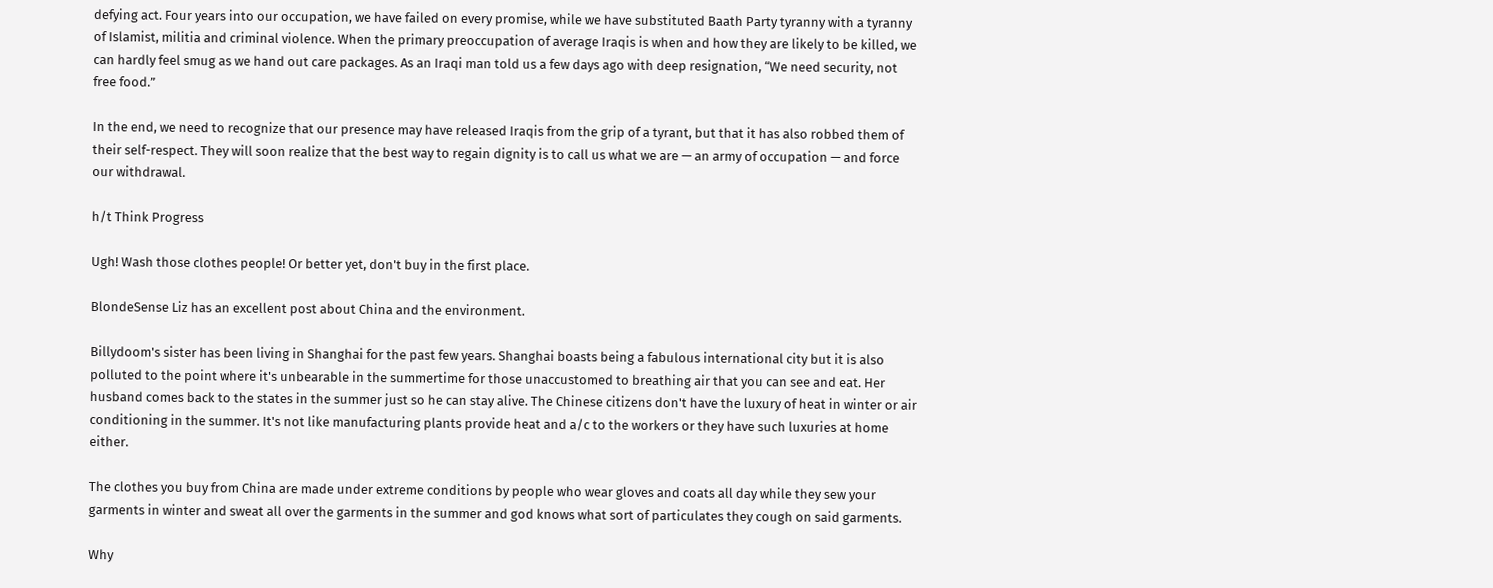defying act. Four years into our occupation, we have failed on every promise, while we have substituted Baath Party tyranny with a tyranny of Islamist, militia and criminal violence. When the primary preoccupation of average Iraqis is when and how they are likely to be killed, we can hardly feel smug as we hand out care packages. As an Iraqi man told us a few days ago with deep resignation, “We need security, not free food.”

In the end, we need to recognize that our presence may have released Iraqis from the grip of a tyrant, but that it has also robbed them of their self-respect. They will soon realize that the best way to regain dignity is to call us what we are — an army of occupation — and force our withdrawal.

h/t Think Progress

Ugh! Wash those clothes people! Or better yet, don't buy in the first place.

BlondeSense Liz has an excellent post about China and the environment.

Billydoom's sister has been living in Shanghai for the past few years. Shanghai boasts being a fabulous international city but it is also polluted to the point where it's unbearable in the summertime for those unaccustomed to breathing air that you can see and eat. Her husband comes back to the states in the summer just so he can stay alive. The Chinese citizens don't have the luxury of heat in winter or air conditioning in the summer. It's not like manufacturing plants provide heat and a/c to the workers or they have such luxuries at home either.

The clothes you buy from China are made under extreme conditions by people who wear gloves and coats all day while they sew your garments in winter and sweat all over the garments in the summer and god knows what sort of particulates they cough on said garments.

Why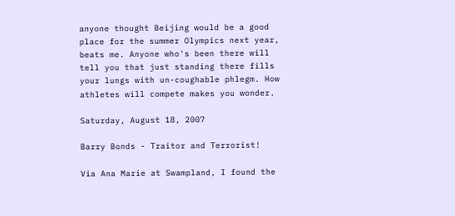anyone thought Beijing would be a good place for the summer Olympics next year, beats me. Anyone who's been there will tell you that just standing there fills your lungs with un-coughable phlegm. How athletes will compete makes you wonder.

Saturday, August 18, 2007

Barry Bonds - Traitor and Terrorist!

Via Ana Marie at Swampland, I found the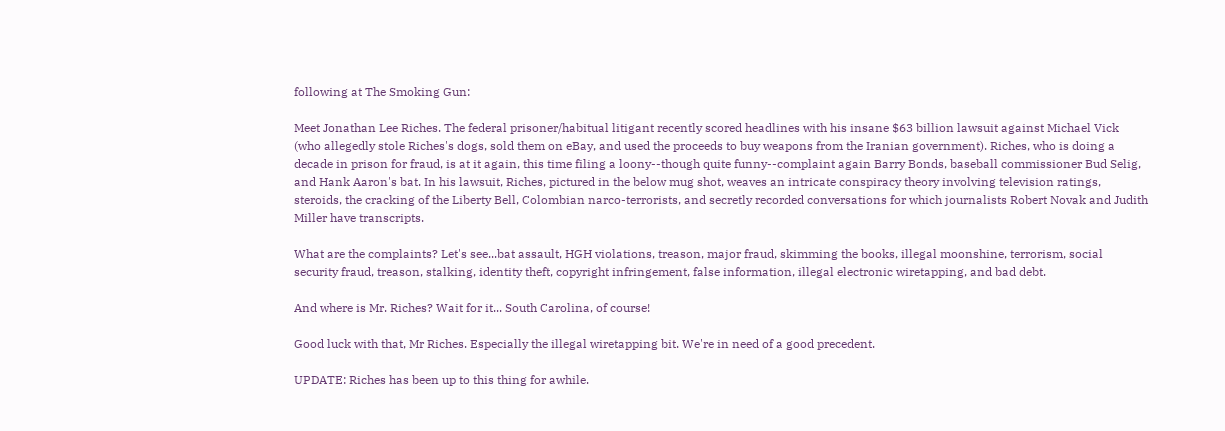following at The Smoking Gun:

Meet Jonathan Lee Riches. The federal prisoner/habitual litigant recently scored headlines with his insane $63 billion lawsuit against Michael Vick (who allegedly stole Riches's dogs, sold them on eBay, and used the proceeds to buy weapons from the Iranian government). Riches, who is doing a decade in prison for fraud, is at it again, this time filing a loony--though quite funny--complaint again Barry Bonds, baseball commissioner Bud Selig, and Hank Aaron's bat. In his lawsuit, Riches, pictured in the below mug shot, weaves an intricate conspiracy theory involving television ratings, steroids, the cracking of the Liberty Bell, Colombian narco-terrorists, and secretly recorded conversations for which journalists Robert Novak and Judith Miller have transcripts.

What are the complaints? Let's see...bat assault, HGH violations, treason, major fraud, skimming the books, illegal moonshine, terrorism, social security fraud, treason, stalking, identity theft, copyright infringement, false information, illegal electronic wiretapping, and bad debt.

And where is Mr. Riches? Wait for it... South Carolina, of course!

Good luck with that, Mr Riches. Especially the illegal wiretapping bit. We're in need of a good precedent.

UPDATE: Riches has been up to this thing for awhile.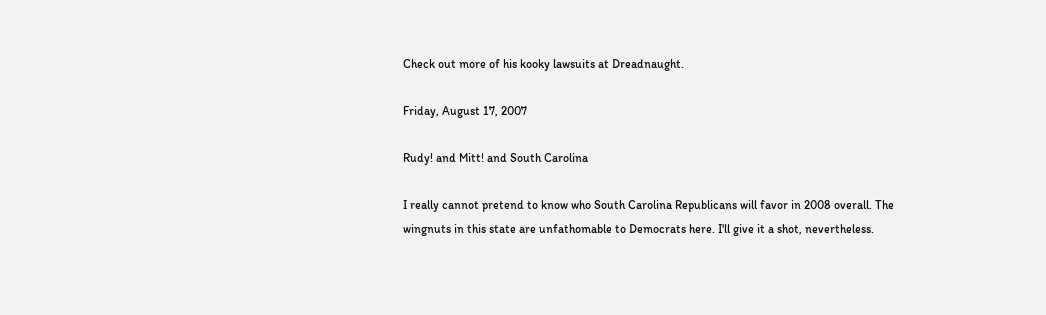Check out more of his kooky lawsuits at Dreadnaught.

Friday, August 17, 2007

Rudy! and Mitt! and South Carolina

I really cannot pretend to know who South Carolina Republicans will favor in 2008 overall. The wingnuts in this state are unfathomable to Democrats here. I'll give it a shot, nevertheless.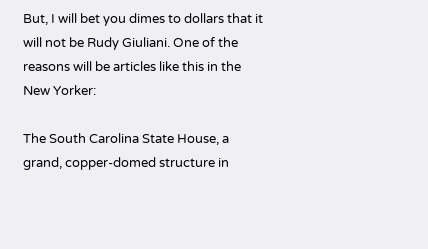But, I will bet you dimes to dollars that it will not be Rudy Giuliani. One of the reasons will be articles like this in the New Yorker:

The South Carolina State House, a grand, copper-domed structure in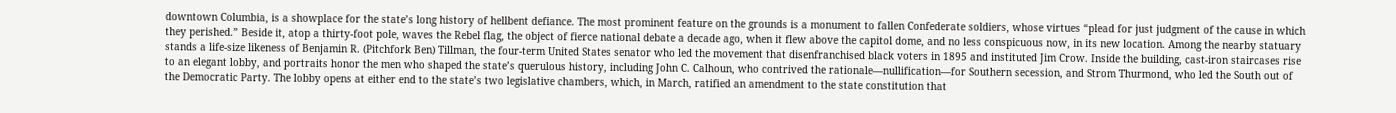downtown Columbia, is a showplace for the state’s long history of hellbent defiance. The most prominent feature on the grounds is a monument to fallen Confederate soldiers, whose virtues “plead for just judgment of the cause in which they perished.” Beside it, atop a thirty-foot pole, waves the Rebel flag, the object of fierce national debate a decade ago, when it flew above the capitol dome, and no less conspicuous now, in its new location. Among the nearby statuary stands a life-size likeness of Benjamin R. (Pitchfork Ben) Tillman, the four-term United States senator who led the movement that disenfranchised black voters in 1895 and instituted Jim Crow. Inside the building, cast-iron staircases rise to an elegant lobby, and portraits honor the men who shaped the state’s querulous history, including John C. Calhoun, who contrived the rationale—nullification—for Southern secession, and Strom Thurmond, who led the South out of the Democratic Party. The lobby opens at either end to the state’s two legislative chambers, which, in March, ratified an amendment to the state constitution that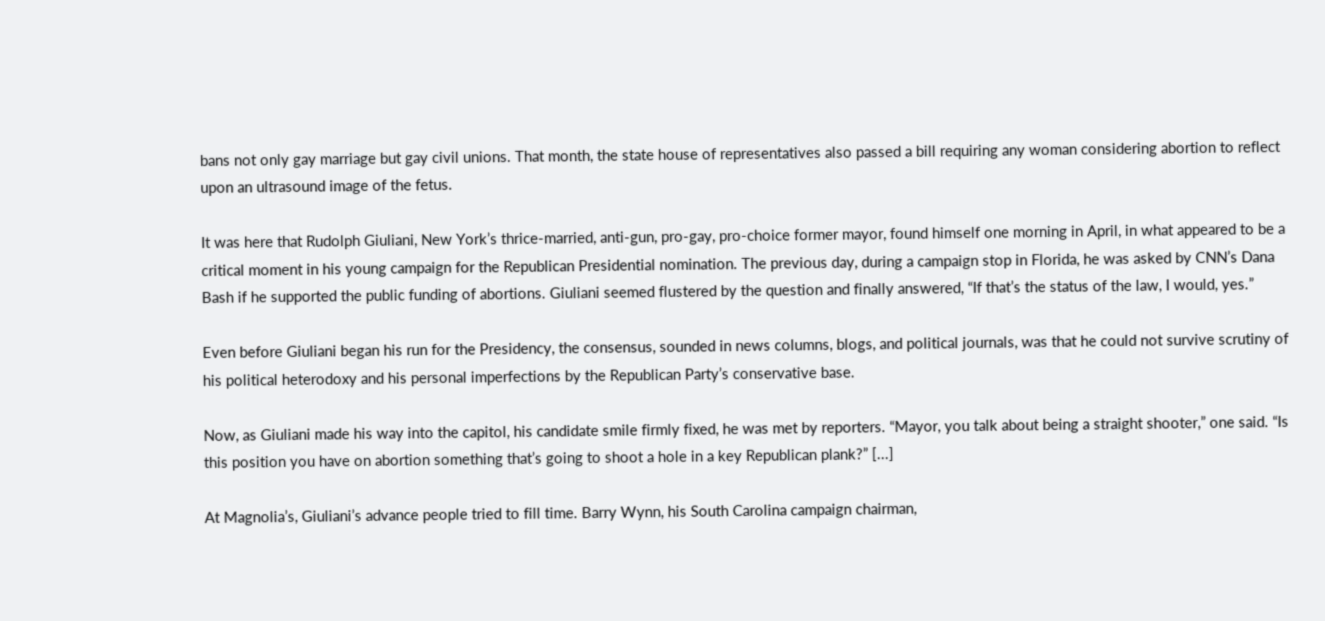bans not only gay marriage but gay civil unions. That month, the state house of representatives also passed a bill requiring any woman considering abortion to reflect upon an ultrasound image of the fetus.

It was here that Rudolph Giuliani, New York’s thrice-married, anti-gun, pro-gay, pro-choice former mayor, found himself one morning in April, in what appeared to be a critical moment in his young campaign for the Republican Presidential nomination. The previous day, during a campaign stop in Florida, he was asked by CNN’s Dana Bash if he supported the public funding of abortions. Giuliani seemed flustered by the question and finally answered, “If that’s the status of the law, I would, yes.”

Even before Giuliani began his run for the Presidency, the consensus, sounded in news columns, blogs, and political journals, was that he could not survive scrutiny of his political heterodoxy and his personal imperfections by the Republican Party’s conservative base.

Now, as Giuliani made his way into the capitol, his candidate smile firmly fixed, he was met by reporters. “Mayor, you talk about being a straight shooter,” one said. “Is this position you have on abortion something that’s going to shoot a hole in a key Republican plank?” [...]

At Magnolia’s, Giuliani’s advance people tried to fill time. Barry Wynn, his South Carolina campaign chairman,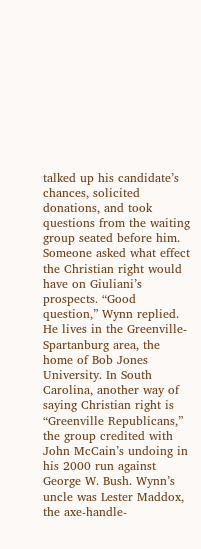talked up his candidate’s chances, solicited donations, and took questions from the waiting group seated before him. Someone asked what effect the Christian right would have on Giuliani’s prospects. “Good question,” Wynn replied. He lives in the Greenville-Spartanburg area, the home of Bob Jones University. In South Carolina, another way of saying Christian right is “Greenville Republicans,” the group credited with John McCain’s undoing in his 2000 run against George W. Bush. Wynn’s uncle was Lester Maddox, the axe-handle-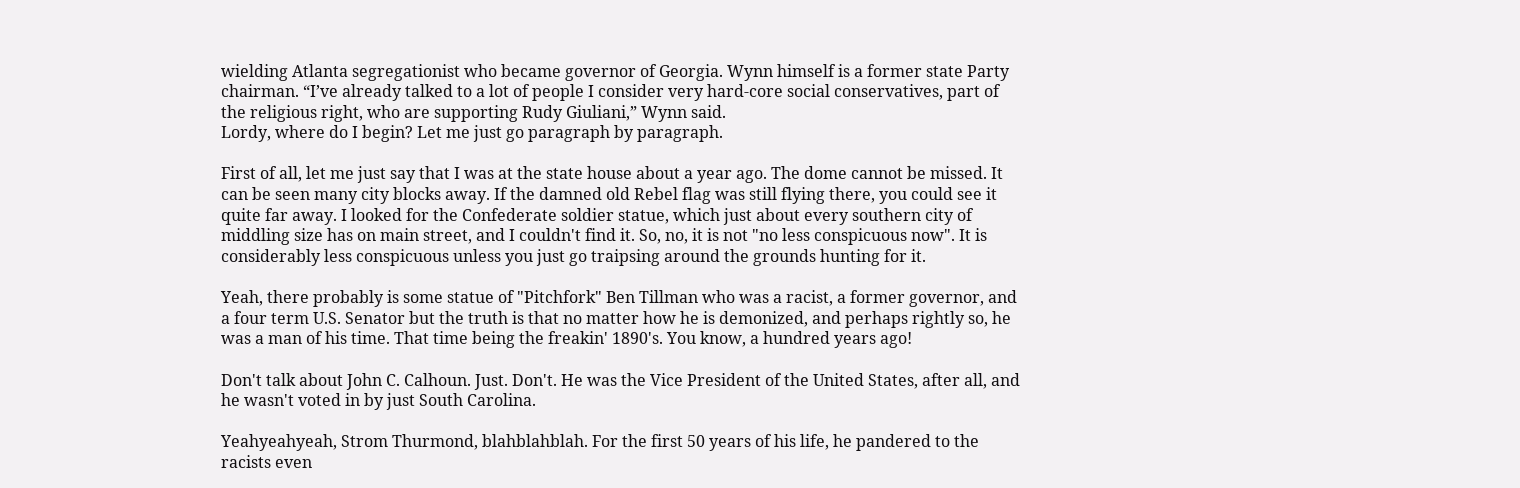wielding Atlanta segregationist who became governor of Georgia. Wynn himself is a former state Party chairman. “I’ve already talked to a lot of people I consider very hard-core social conservatives, part of the religious right, who are supporting Rudy Giuliani,” Wynn said.
Lordy, where do I begin? Let me just go paragraph by paragraph.

First of all, let me just say that I was at the state house about a year ago. The dome cannot be missed. It can be seen many city blocks away. If the damned old Rebel flag was still flying there, you could see it quite far away. I looked for the Confederate soldier statue, which just about every southern city of middling size has on main street, and I couldn't find it. So, no, it is not "no less conspicuous now". It is considerably less conspicuous unless you just go traipsing around the grounds hunting for it.

Yeah, there probably is some statue of "Pitchfork" Ben Tillman who was a racist, a former governor, and a four term U.S. Senator but the truth is that no matter how he is demonized, and perhaps rightly so, he was a man of his time. That time being the freakin' 1890's. You know, a hundred years ago!

Don't talk about John C. Calhoun. Just. Don't. He was the Vice President of the United States, after all, and he wasn't voted in by just South Carolina.

Yeahyeahyeah, Strom Thurmond, blahblahblah. For the first 50 years of his life, he pandered to the racists even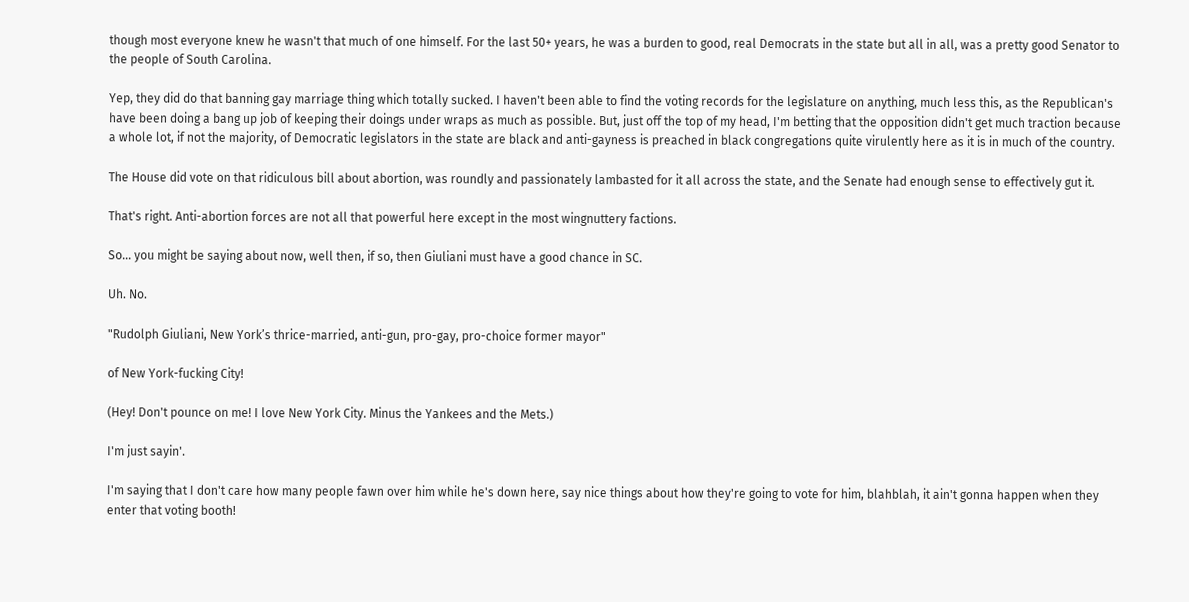though most everyone knew he wasn't that much of one himself. For the last 50+ years, he was a burden to good, real Democrats in the state but all in all, was a pretty good Senator to the people of South Carolina.

Yep, they did do that banning gay marriage thing which totally sucked. I haven't been able to find the voting records for the legislature on anything, much less this, as the Republican's have been doing a bang up job of keeping their doings under wraps as much as possible. But, just off the top of my head, I'm betting that the opposition didn't get much traction because a whole lot, if not the majority, of Democratic legislators in the state are black and anti-gayness is preached in black congregations quite virulently here as it is in much of the country.

The House did vote on that ridiculous bill about abortion, was roundly and passionately lambasted for it all across the state, and the Senate had enough sense to effectively gut it.

That's right. Anti-abortion forces are not all that powerful here except in the most wingnuttery factions.

So... you might be saying about now, well then, if so, then Giuliani must have a good chance in SC.

Uh. No.

"Rudolph Giuliani, New York’s thrice-married, anti-gun, pro-gay, pro-choice former mayor"

of New York-fucking City!

(Hey! Don't pounce on me! I love New York City. Minus the Yankees and the Mets.)

I'm just sayin'.

I'm saying that I don't care how many people fawn over him while he's down here, say nice things about how they're going to vote for him, blahblah, it ain't gonna happen when they enter that voting booth!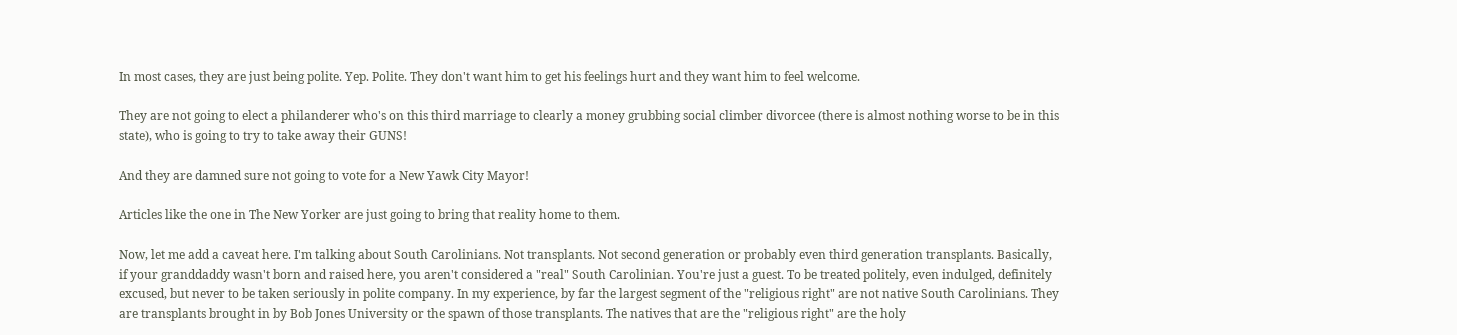In most cases, they are just being polite. Yep. Polite. They don't want him to get his feelings hurt and they want him to feel welcome.

They are not going to elect a philanderer who's on this third marriage to clearly a money grubbing social climber divorcee (there is almost nothing worse to be in this state), who is going to try to take away their GUNS!

And they are damned sure not going to vote for a New Yawk City Mayor!

Articles like the one in The New Yorker are just going to bring that reality home to them.

Now, let me add a caveat here. I'm talking about South Carolinians. Not transplants. Not second generation or probably even third generation transplants. Basically, if your granddaddy wasn't born and raised here, you aren't considered a "real" South Carolinian. You're just a guest. To be treated politely, even indulged, definitely excused, but never to be taken seriously in polite company. In my experience, by far the largest segment of the "religious right" are not native South Carolinians. They are transplants brought in by Bob Jones University or the spawn of those transplants. The natives that are the "religious right" are the holy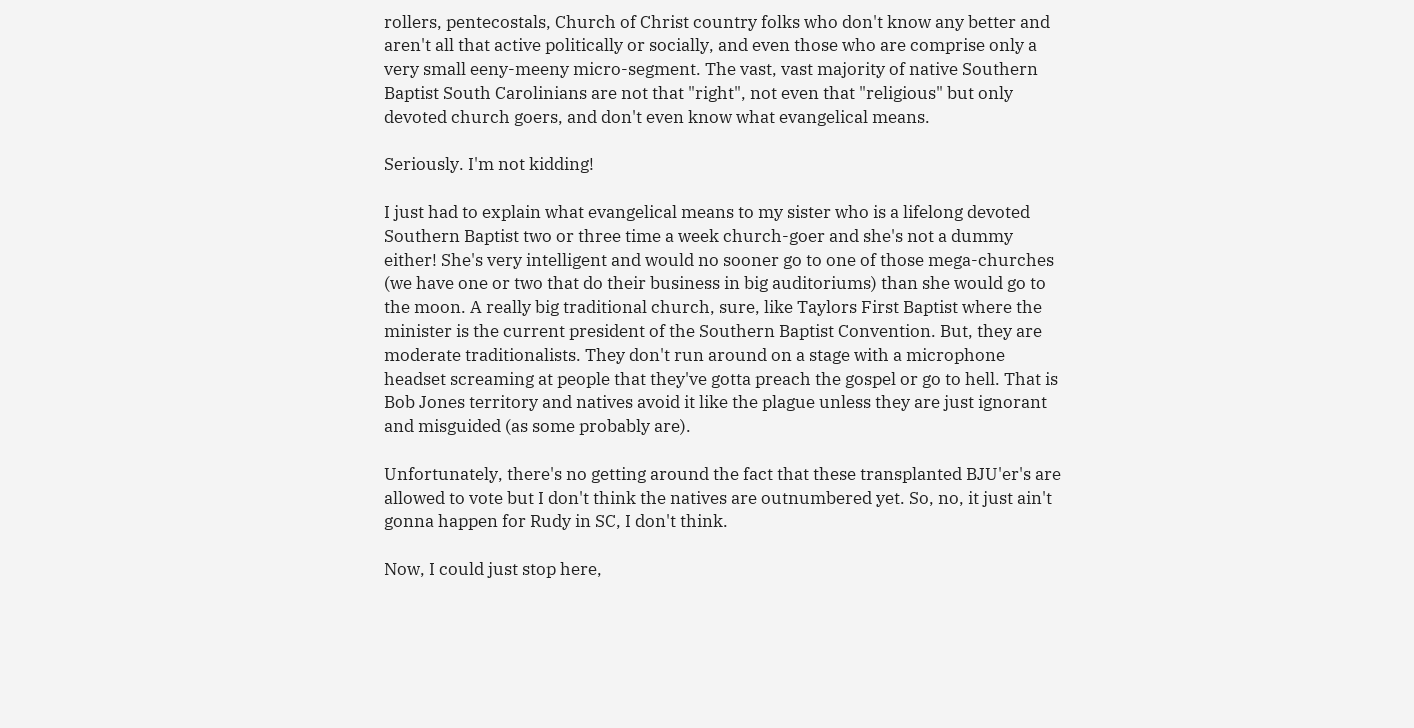rollers, pentecostals, Church of Christ country folks who don't know any better and aren't all that active politically or socially, and even those who are comprise only a very small eeny-meeny micro-segment. The vast, vast majority of native Southern Baptist South Carolinians are not that "right", not even that "religious" but only devoted church goers, and don't even know what evangelical means.

Seriously. I'm not kidding!

I just had to explain what evangelical means to my sister who is a lifelong devoted Southern Baptist two or three time a week church-goer and she's not a dummy either! She's very intelligent and would no sooner go to one of those mega-churches (we have one or two that do their business in big auditoriums) than she would go to the moon. A really big traditional church, sure, like Taylors First Baptist where the minister is the current president of the Southern Baptist Convention. But, they are moderate traditionalists. They don't run around on a stage with a microphone headset screaming at people that they've gotta preach the gospel or go to hell. That is Bob Jones territory and natives avoid it like the plague unless they are just ignorant and misguided (as some probably are).

Unfortunately, there's no getting around the fact that these transplanted BJU'er's are allowed to vote but I don't think the natives are outnumbered yet. So, no, it just ain't gonna happen for Rudy in SC, I don't think.

Now, I could just stop here,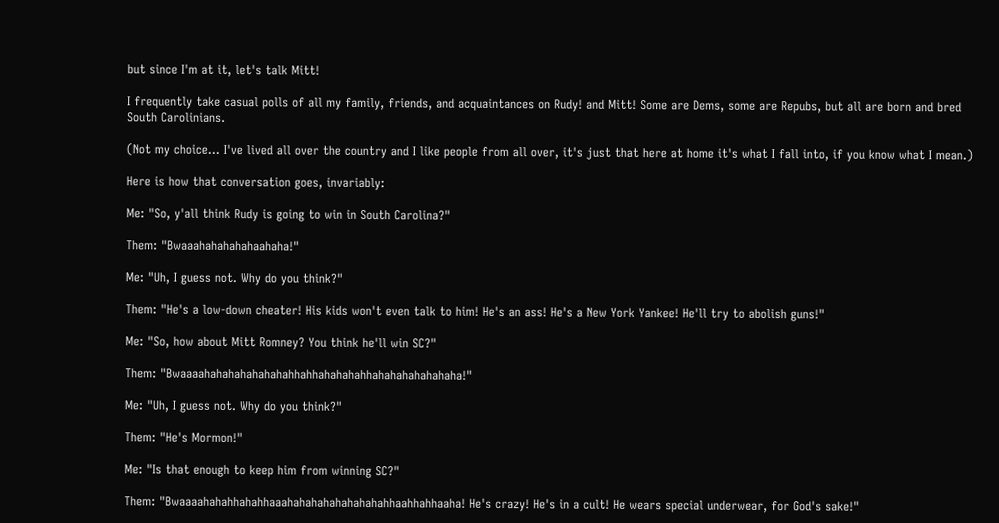but since I'm at it, let's talk Mitt!

I frequently take casual polls of all my family, friends, and acquaintances on Rudy! and Mitt! Some are Dems, some are Repubs, but all are born and bred South Carolinians.

(Not my choice... I've lived all over the country and I like people from all over, it's just that here at home it's what I fall into, if you know what I mean.)

Here is how that conversation goes, invariably:

Me: "So, y'all think Rudy is going to win in South Carolina?"

Them: "Bwaaahahahahahaahaha!"

Me: "Uh, I guess not. Why do you think?"

Them: "He's a low-down cheater! His kids won't even talk to him! He's an ass! He's a New York Yankee! He'll try to abolish guns!"

Me: "So, how about Mitt Romney? You think he'll win SC?"

Them: "Bwaaaahahahahahahahahhahhahahahahhahahahahahahaha!"

Me: "Uh, I guess not. Why do you think?"

Them: "He's Mormon!"

Me: "Is that enough to keep him from winning SC?"

Them: "Bwaaaahahahhahahhaaahahahahahahahahahhaahhahhaaha! He's crazy! He's in a cult! He wears special underwear, for God's sake!"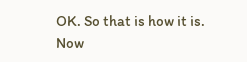OK. So that is how it is. Now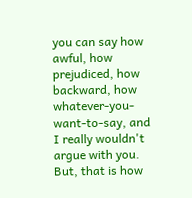you can say how awful, how prejudiced, how backward, how whatever-you-want-to-say, and I really wouldn't argue with you. But, that is how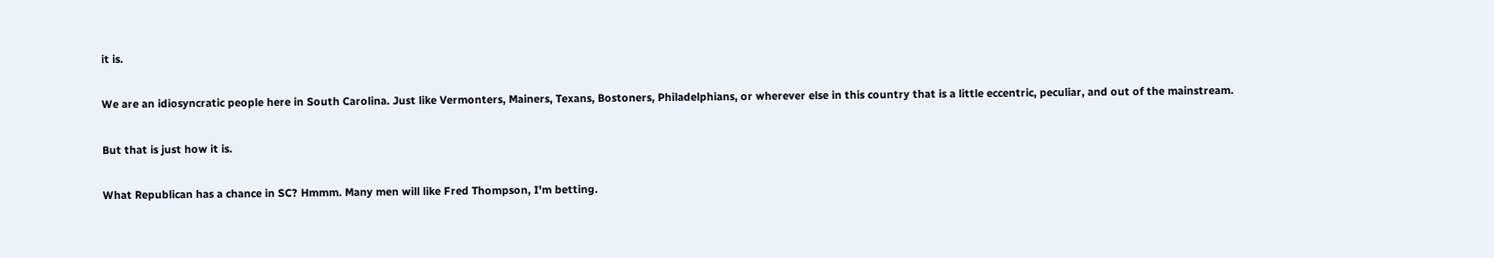it is.

We are an idiosyncratic people here in South Carolina. Just like Vermonters, Mainers, Texans, Bostoners, Philadelphians, or wherever else in this country that is a little eccentric, peculiar, and out of the mainstream.

But that is just how it is.

What Republican has a chance in SC? Hmmm. Many men will like Fred Thompson, I'm betting.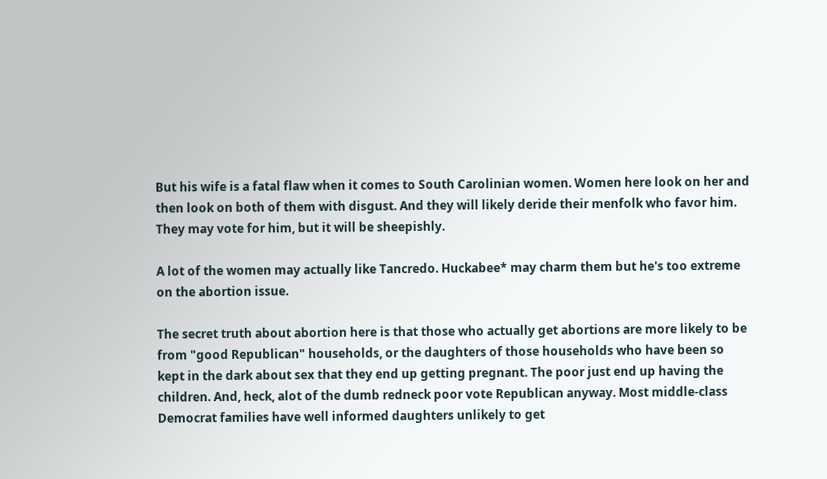But his wife is a fatal flaw when it comes to South Carolinian women. Women here look on her and then look on both of them with disgust. And they will likely deride their menfolk who favor him. They may vote for him, but it will be sheepishly.

A lot of the women may actually like Tancredo. Huckabee* may charm them but he's too extreme on the abortion issue.

The secret truth about abortion here is that those who actually get abortions are more likely to be from "good Republican" households, or the daughters of those households who have been so kept in the dark about sex that they end up getting pregnant. The poor just end up having the children. And, heck, alot of the dumb redneck poor vote Republican anyway. Most middle-class Democrat families have well informed daughters unlikely to get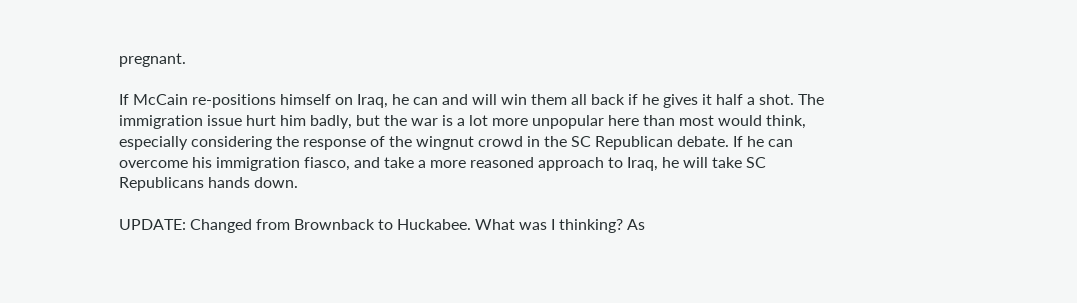pregnant.

If McCain re-positions himself on Iraq, he can and will win them all back if he gives it half a shot. The immigration issue hurt him badly, but the war is a lot more unpopular here than most would think, especially considering the response of the wingnut crowd in the SC Republican debate. If he can overcome his immigration fiasco, and take a more reasoned approach to Iraq, he will take SC Republicans hands down.

UPDATE: Changed from Brownback to Huckabee. What was I thinking? As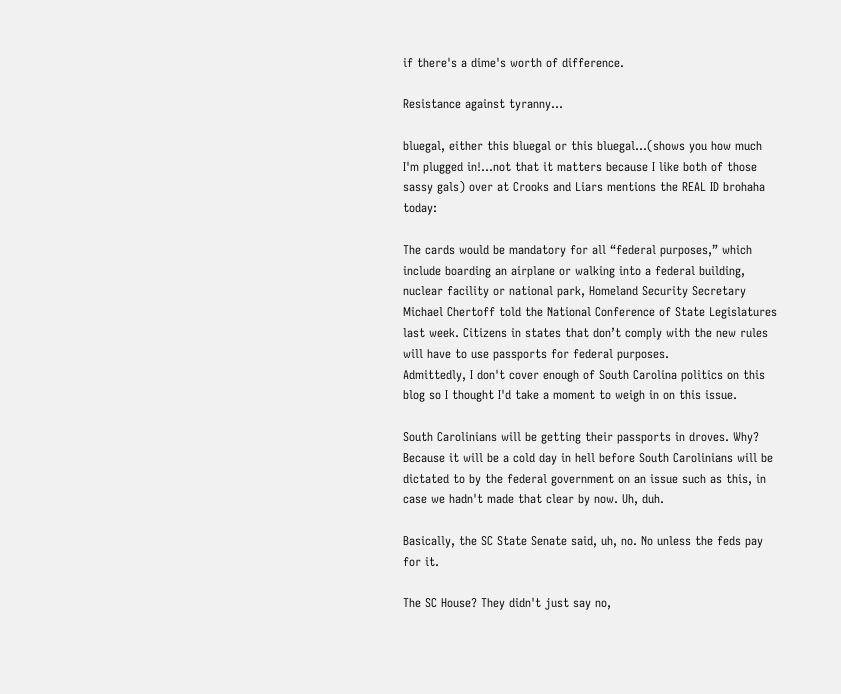if there's a dime's worth of difference.

Resistance against tyranny...

bluegal, either this bluegal or this bluegal...(shows you how much I'm plugged in!...not that it matters because I like both of those sassy gals) over at Crooks and Liars mentions the REAL ID brohaha today:

The cards would be mandatory for all “federal purposes,” which include boarding an airplane or walking into a federal building, nuclear facility or national park, Homeland Security Secretary Michael Chertoff told the National Conference of State Legislatures last week. Citizens in states that don’t comply with the new rules will have to use passports for federal purposes.
Admittedly, I don't cover enough of South Carolina politics on this blog so I thought I'd take a moment to weigh in on this issue.

South Carolinians will be getting their passports in droves. Why? Because it will be a cold day in hell before South Carolinians will be dictated to by the federal government on an issue such as this, in case we hadn't made that clear by now. Uh, duh.

Basically, the SC State Senate said, uh, no. No unless the feds pay for it.

The SC House? They didn't just say no,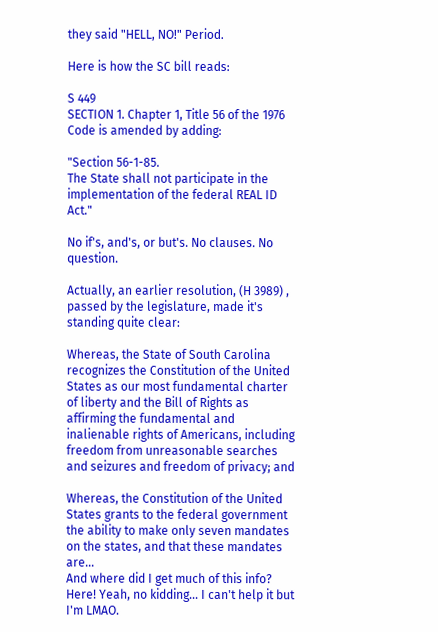they said "HELL, NO!" Period.

Here is how the SC bill reads:

S 449
SECTION 1. Chapter 1, Title 56 of the 1976 Code is amended by adding:

"Section 56-1-85.
The State shall not participate in the implementation of the federal REAL ID Act."

No if's, and's, or but's. No clauses. No question.

Actually, an earlier resolution, (H 3989) , passed by the legislature, made it's standing quite clear:

Whereas, the State of South Carolina recognizes the Constitution of the United States as our most fundamental charter of liberty and the Bill of Rights as affirming the fundamental and inalienable rights of Americans, including freedom from unreasonable searches and seizures and freedom of privacy; and

Whereas, the Constitution of the United States grants to the federal government the ability to make only seven mandates on the states, and that these mandates are...
And where did I get much of this info? Here! Yeah, no kidding... I can't help it but I'm LMAO.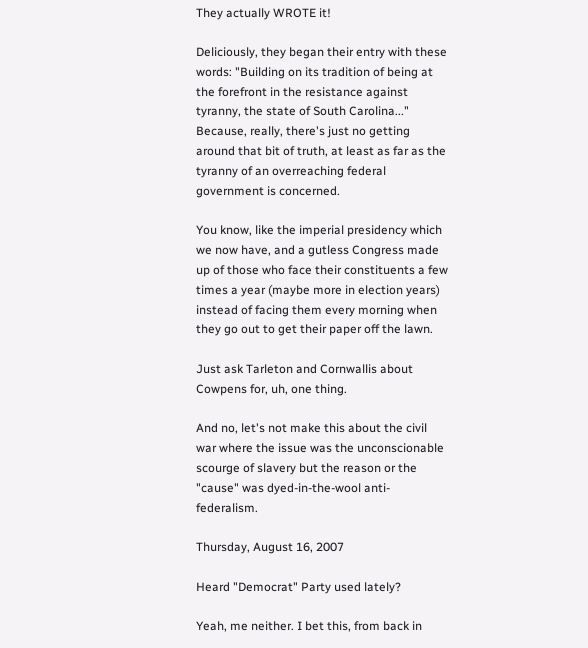They actually WROTE it!

Deliciously, they began their entry with these words: "Building on its tradition of being at the forefront in the resistance against tyranny, the state of South Carolina..." Because, really, there's just no getting around that bit of truth, at least as far as the tyranny of an overreaching federal government is concerned.

You know, like the imperial presidency which we now have, and a gutless Congress made up of those who face their constituents a few times a year (maybe more in election years) instead of facing them every morning when they go out to get their paper off the lawn.

Just ask Tarleton and Cornwallis about Cowpens for, uh, one thing.

And no, let's not make this about the civil war where the issue was the unconscionable scourge of slavery but the reason or the "cause" was dyed-in-the-wool anti-federalism.

Thursday, August 16, 2007

Heard "Democrat" Party used lately?

Yeah, me neither. I bet this, from back in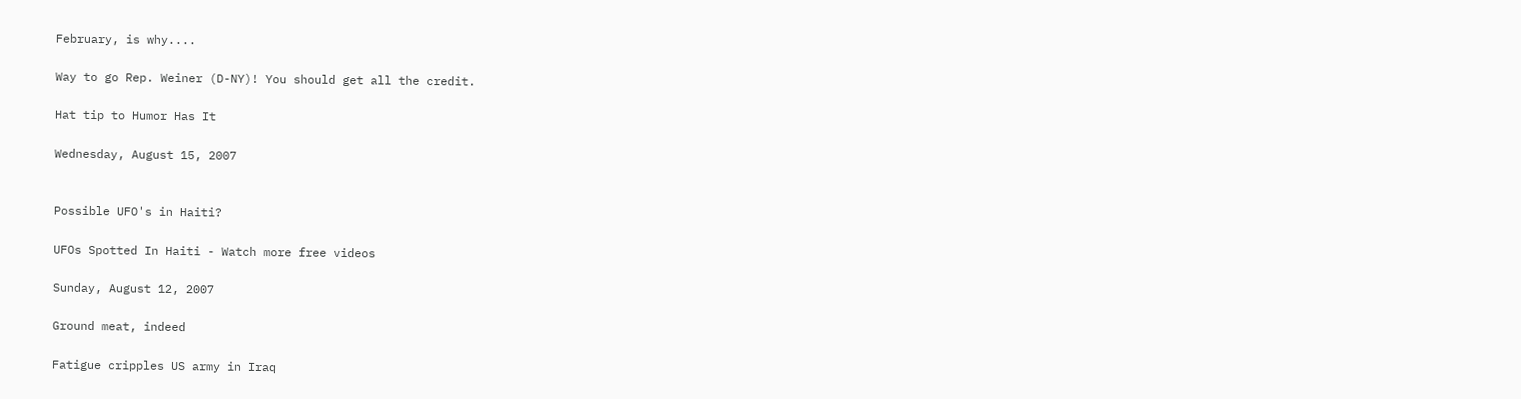February, is why....

Way to go Rep. Weiner (D-NY)! You should get all the credit.

Hat tip to Humor Has It

Wednesday, August 15, 2007


Possible UFO's in Haiti?

UFOs Spotted In Haiti - Watch more free videos

Sunday, August 12, 2007

Ground meat, indeed

Fatigue cripples US army in Iraq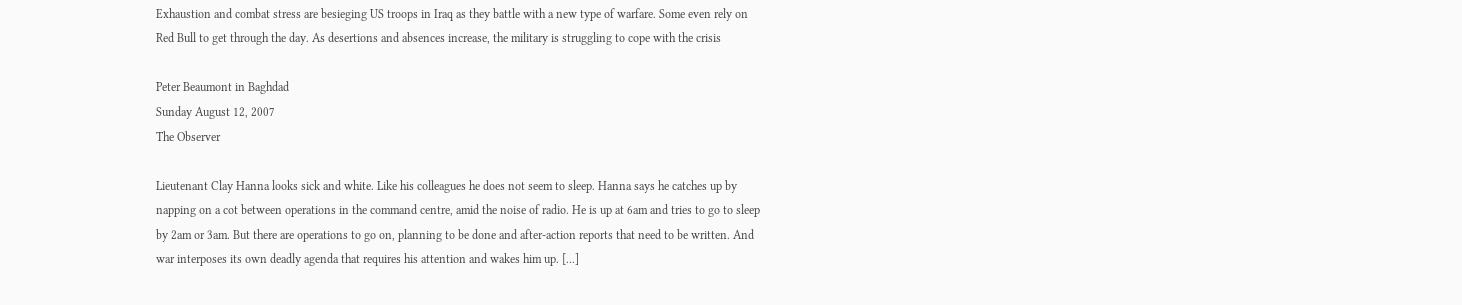Exhaustion and combat stress are besieging US troops in Iraq as they battle with a new type of warfare. Some even rely on Red Bull to get through the day. As desertions and absences increase, the military is struggling to cope with the crisis

Peter Beaumont in Baghdad
Sunday August 12, 2007
The Observer

Lieutenant Clay Hanna looks sick and white. Like his colleagues he does not seem to sleep. Hanna says he catches up by napping on a cot between operations in the command centre, amid the noise of radio. He is up at 6am and tries to go to sleep by 2am or 3am. But there are operations to go on, planning to be done and after-action reports that need to be written. And war interposes its own deadly agenda that requires his attention and wakes him up. [...]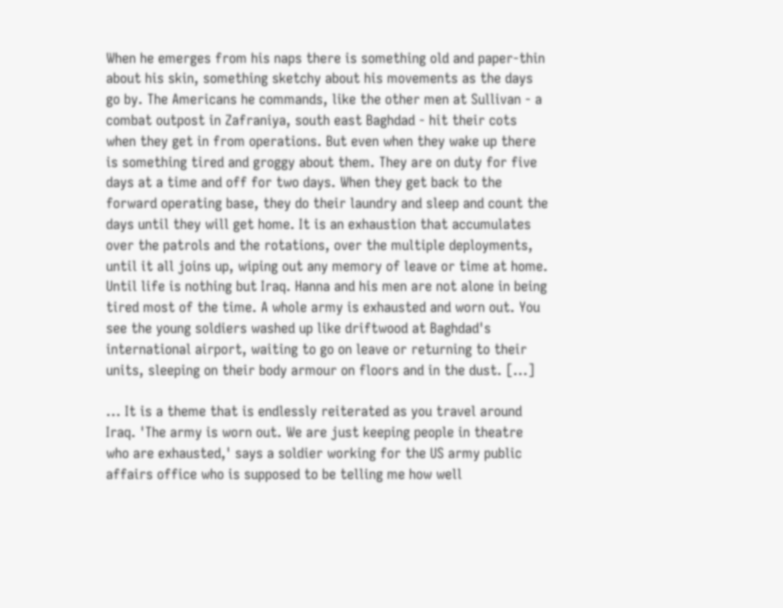When he emerges from his naps there is something old and paper-thin about his skin, something sketchy about his movements as the days go by. The Americans he commands, like the other men at Sullivan - a combat outpost in Zafraniya, south east Baghdad - hit their cots when they get in from operations. But even when they wake up there is something tired and groggy about them. They are on duty for five days at a time and off for two days. When they get back to the forward operating base, they do their laundry and sleep and count the days until they will get home. It is an exhaustion that accumulates over the patrols and the rotations, over the multiple deployments, until it all joins up, wiping out any memory of leave or time at home. Until life is nothing but Iraq. Hanna and his men are not alone in being tired most of the time. A whole army is exhausted and worn out. You see the young soldiers washed up like driftwood at Baghdad's international airport, waiting to go on leave or returning to their units, sleeping on their body armour on floors and in the dust. [...]

... It is a theme that is endlessly reiterated as you travel around Iraq. 'The army is worn out. We are just keeping people in theatre who are exhausted,' says a soldier working for the US army public affairs office who is supposed to be telling me how well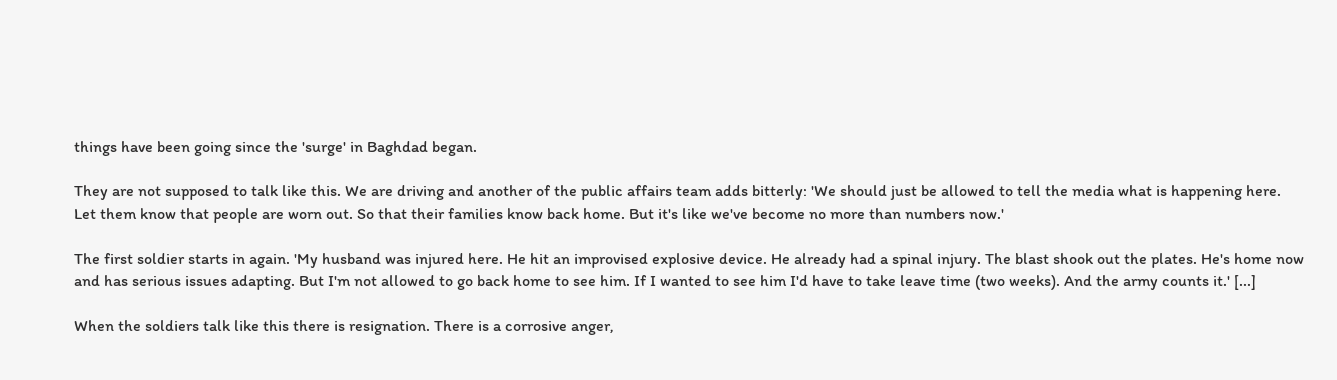things have been going since the 'surge' in Baghdad began.

They are not supposed to talk like this. We are driving and another of the public affairs team adds bitterly: 'We should just be allowed to tell the media what is happening here. Let them know that people are worn out. So that their families know back home. But it's like we've become no more than numbers now.'

The first soldier starts in again. 'My husband was injured here. He hit an improvised explosive device. He already had a spinal injury. The blast shook out the plates. He's home now and has serious issues adapting. But I'm not allowed to go back home to see him. If I wanted to see him I'd have to take leave time (two weeks). And the army counts it.' [...]

When the soldiers talk like this there is resignation. There is a corrosive anger,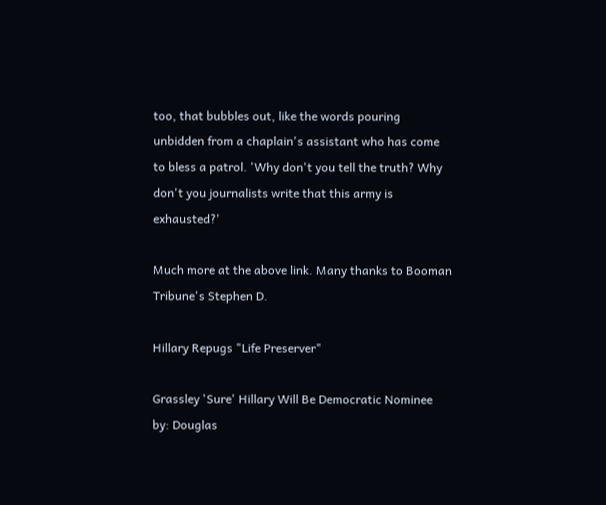too, that bubbles out, like the words pouring unbidden from a chaplain's assistant who has come to bless a patrol. 'Why don't you tell the truth? Why don't you journalists write that this army is exhausted?'

Much more at the above link. Many thanks to Booman Tribune's Stephen D.

Hillary Repugs "Life Preserver"

Grassley 'Sure' Hillary Will Be Democratic Nominee
by: Douglas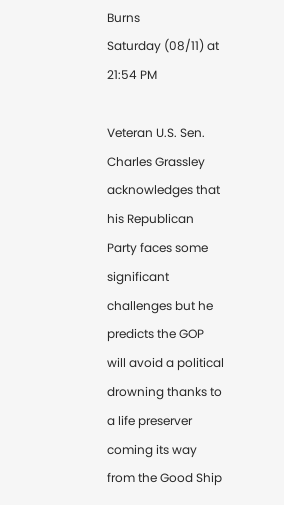Burns
Saturday (08/11) at 21:54 PM

Veteran U.S. Sen. Charles Grassley acknowledges that his Republican Party faces some significant challenges but he predicts the GOP will avoid a political drowning thanks to a life preserver coming its way from the Good Ship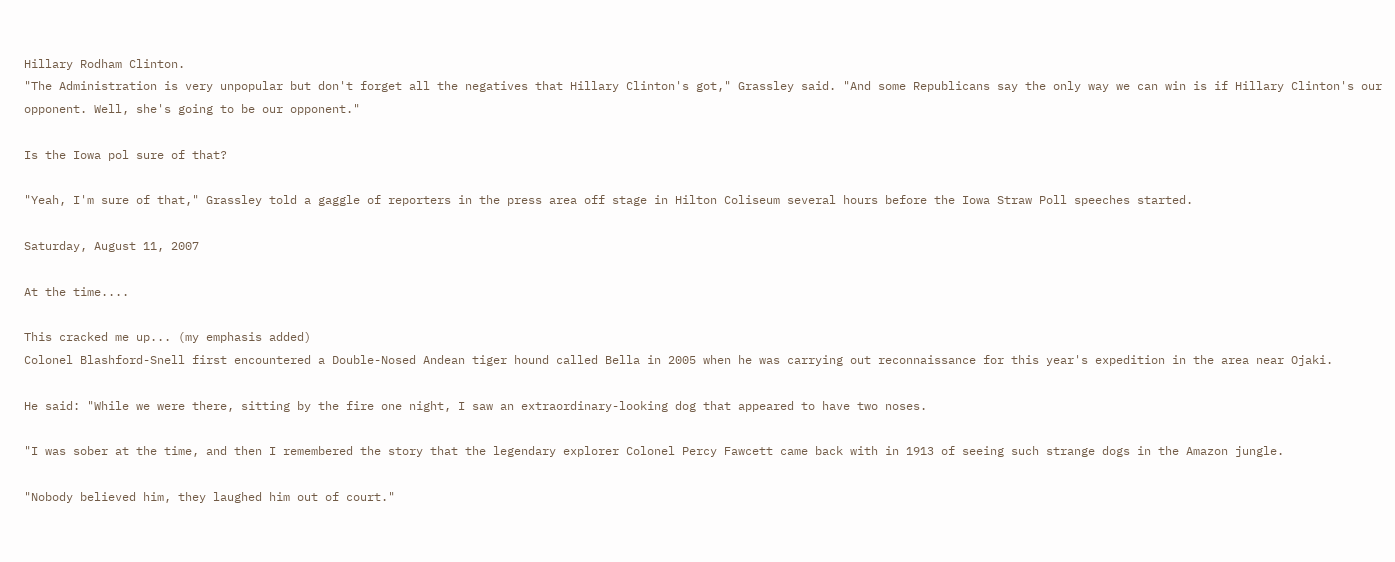Hillary Rodham Clinton.
"The Administration is very unpopular but don't forget all the negatives that Hillary Clinton's got," Grassley said. "And some Republicans say the only way we can win is if Hillary Clinton's our opponent. Well, she's going to be our opponent."

Is the Iowa pol sure of that?

"Yeah, I'm sure of that," Grassley told a gaggle of reporters in the press area off stage in Hilton Coliseum several hours before the Iowa Straw Poll speeches started.

Saturday, August 11, 2007

At the time....

This cracked me up... (my emphasis added)
Colonel Blashford-Snell first encountered a Double-Nosed Andean tiger hound called Bella in 2005 when he was carrying out reconnaissance for this year's expedition in the area near Ojaki.

He said: "While we were there, sitting by the fire one night, I saw an extraordinary-looking dog that appeared to have two noses.

"I was sober at the time, and then I remembered the story that the legendary explorer Colonel Percy Fawcett came back with in 1913 of seeing such strange dogs in the Amazon jungle.

"Nobody believed him, they laughed him out of court."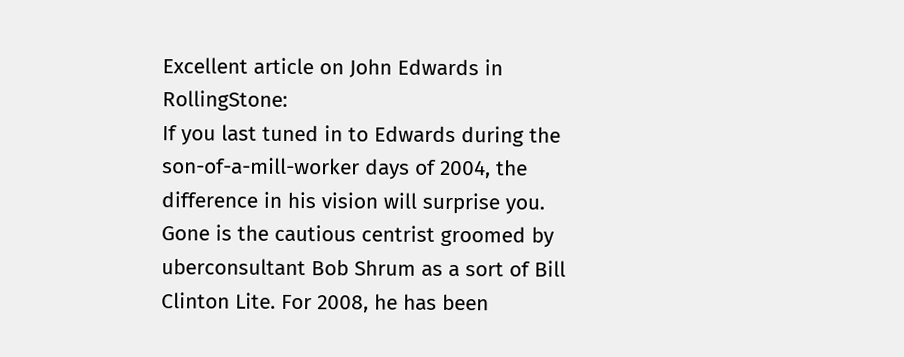Excellent article on John Edwards in RollingStone:
If you last tuned in to Edwards during the son-of-a-mill-worker days of 2004, the difference in his vision will surprise you. Gone is the cautious centrist groomed by uberconsultant Bob Shrum as a sort of Bill Clinton Lite. For 2008, he has been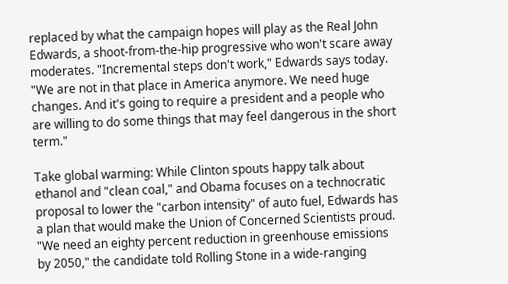replaced by what the campaign hopes will play as the Real John Edwards, a shoot-from-the-hip progressive who won't scare away moderates. "Incremental steps don't work," Edwards says today. "We are not in that place in America anymore. We need huge changes. And it's going to require a president and a people who are willing to do some things that may feel dangerous in the short term."

Take global warming: While Clinton spouts happy talk about ethanol and "clean coal," and Obama focuses on a technocratic proposal to lower the "carbon intensity" of auto fuel, Edwards has a plan that would make the Union of Concerned Scientists proud. "We need an eighty percent reduction in greenhouse emissions by 2050," the candidate told Rolling Stone in a wide-ranging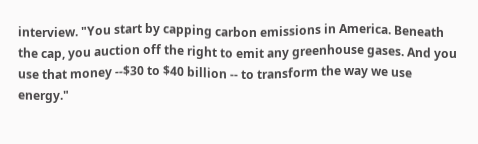interview. "You start by capping carbon emissions in America. Beneath the cap, you auction off the right to emit any greenhouse gases. And you use that money --$30 to $40 billion -- to transform the way we use energy."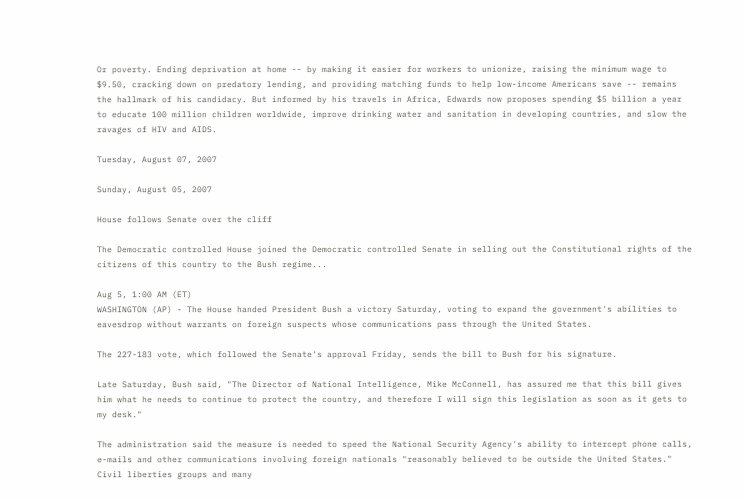Or poverty. Ending deprivation at home -- by making it easier for workers to unionize, raising the minimum wage to $9.50, cracking down on predatory lending, and providing matching funds to help low-income Americans save -- remains the hallmark of his candidacy. But informed by his travels in Africa, Edwards now proposes spending $5 billion a year to educate 100 million children worldwide, improve drinking water and sanitation in developing countries, and slow the ravages of HIV and AIDS.

Tuesday, August 07, 2007

Sunday, August 05, 2007

House follows Senate over the cliff

The Democratic controlled House joined the Democratic controlled Senate in selling out the Constitutional rights of the citizens of this country to the Bush regime...

Aug 5, 1:00 AM (ET)
WASHINGTON (AP) - The House handed President Bush a victory Saturday, voting to expand the government's abilities to eavesdrop without warrants on foreign suspects whose communications pass through the United States.

The 227-183 vote, which followed the Senate's approval Friday, sends the bill to Bush for his signature.

Late Saturday, Bush said, "The Director of National Intelligence, Mike McConnell, has assured me that this bill gives him what he needs to continue to protect the country, and therefore I will sign this legislation as soon as it gets to my desk."

The administration said the measure is needed to speed the National Security Agency's ability to intercept phone calls, e-mails and other communications involving foreign nationals "reasonably believed to be outside the United States." Civil liberties groups and many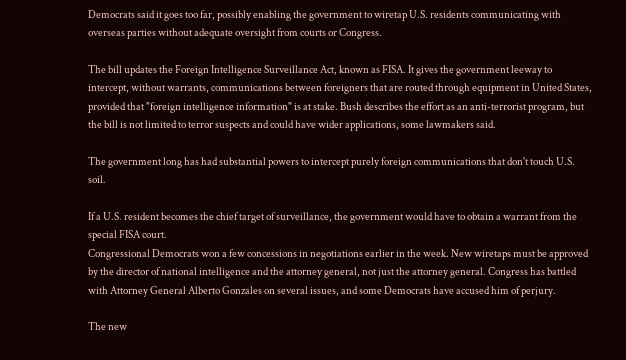Democrats said it goes too far, possibly enabling the government to wiretap U.S. residents communicating with overseas parties without adequate oversight from courts or Congress.

The bill updates the Foreign Intelligence Surveillance Act, known as FISA. It gives the government leeway to intercept, without warrants, communications between foreigners that are routed through equipment in United States, provided that "foreign intelligence information" is at stake. Bush describes the effort as an anti-terrorist program, but the bill is not limited to terror suspects and could have wider applications, some lawmakers said.

The government long has had substantial powers to intercept purely foreign communications that don't touch U.S. soil.

If a U.S. resident becomes the chief target of surveillance, the government would have to obtain a warrant from the special FISA court.
Congressional Democrats won a few concessions in negotiations earlier in the week. New wiretaps must be approved by the director of national intelligence and the attorney general, not just the attorney general. Congress has battled with Attorney General Alberto Gonzales on several issues, and some Democrats have accused him of perjury.

The new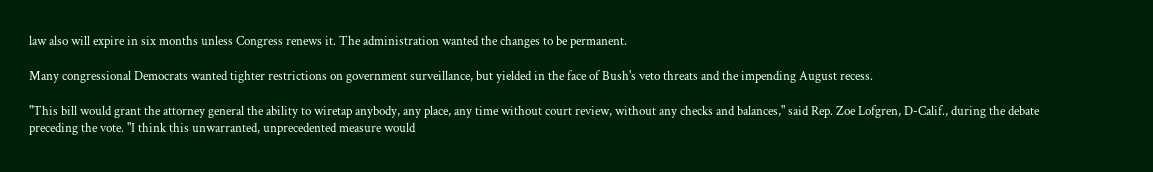law also will expire in six months unless Congress renews it. The administration wanted the changes to be permanent.

Many congressional Democrats wanted tighter restrictions on government surveillance, but yielded in the face of Bush's veto threats and the impending August recess.

"This bill would grant the attorney general the ability to wiretap anybody, any place, any time without court review, without any checks and balances," said Rep. Zoe Lofgren, D-Calif., during the debate preceding the vote. "I think this unwarranted, unprecedented measure would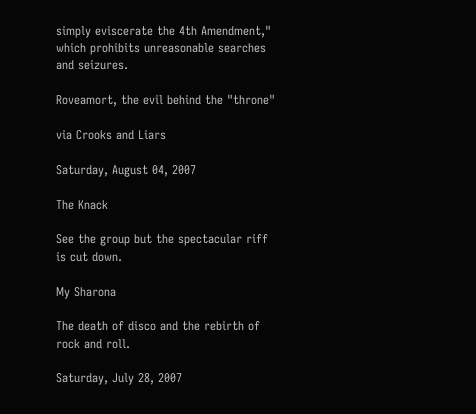simply eviscerate the 4th Amendment," which prohibits unreasonable searches and seizures.

Roveamort, the evil behind the "throne"

via Crooks and Liars

Saturday, August 04, 2007

The Knack

See the group but the spectacular riff is cut down.

My Sharona

The death of disco and the rebirth of rock and roll.

Saturday, July 28, 2007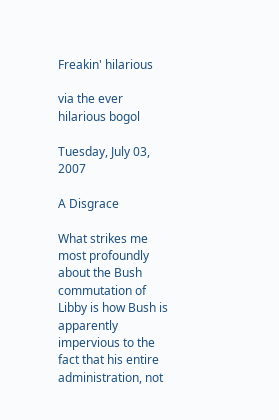Freakin' hilarious

via the ever hilarious bogol

Tuesday, July 03, 2007

A Disgrace

What strikes me most profoundly about the Bush commutation of Libby is how Bush is apparently impervious to the fact that his entire administration, not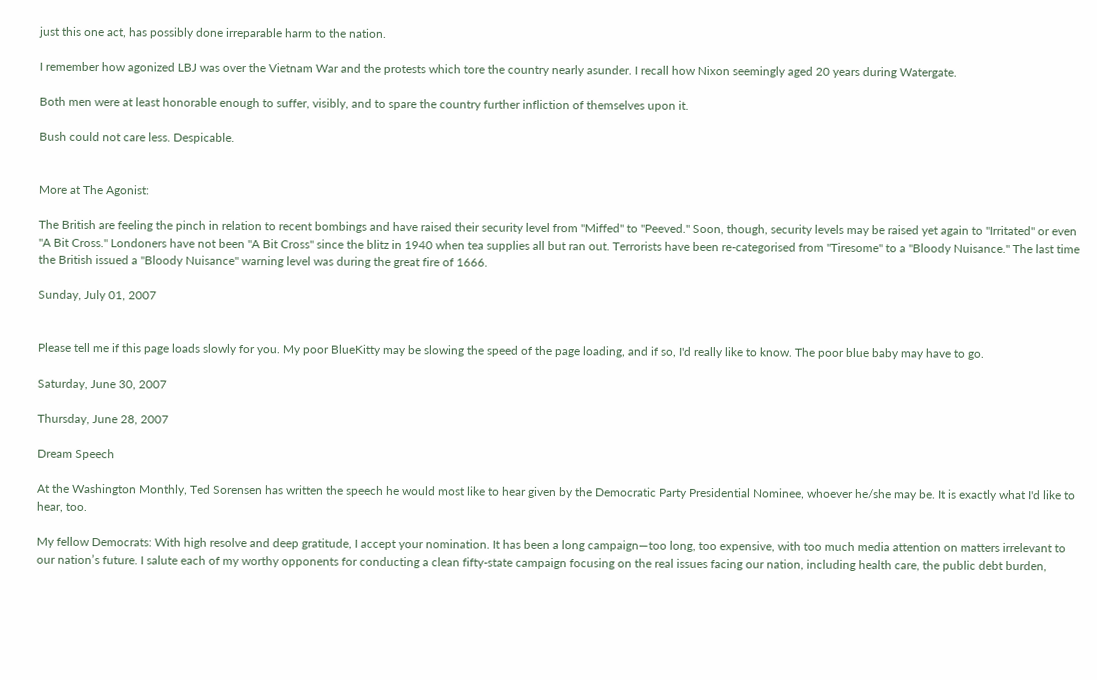just this one act, has possibly done irreparable harm to the nation.

I remember how agonized LBJ was over the Vietnam War and the protests which tore the country nearly asunder. I recall how Nixon seemingly aged 20 years during Watergate.

Both men were at least honorable enough to suffer, visibly, and to spare the country further infliction of themselves upon it.

Bush could not care less. Despicable.


More at The Agonist:

The British are feeling the pinch in relation to recent bombings and have raised their security level from "Miffed" to "Peeved." Soon, though, security levels may be raised yet again to "Irritated" or even "A Bit Cross." Londoners have not been "A Bit Cross" since the blitz in 1940 when tea supplies all but ran out. Terrorists have been re-categorised from "Tiresome" to a "Bloody Nuisance." The last time the British issued a "Bloody Nuisance" warning level was during the great fire of 1666.

Sunday, July 01, 2007


Please tell me if this page loads slowly for you. My poor BlueKitty may be slowing the speed of the page loading, and if so, I'd really like to know. The poor blue baby may have to go.

Saturday, June 30, 2007

Thursday, June 28, 2007

Dream Speech

At the Washington Monthly, Ted Sorensen has written the speech he would most like to hear given by the Democratic Party Presidential Nominee, whoever he/she may be. It is exactly what I'd like to hear, too.

My fellow Democrats: With high resolve and deep gratitude, I accept your nomination. It has been a long campaign—too long, too expensive, with too much media attention on matters irrelevant to our nation’s future. I salute each of my worthy opponents for conducting a clean fifty-state campaign focusing on the real issues facing our nation, including health care, the public debt burden,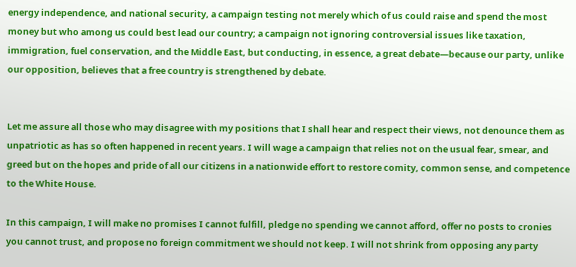energy independence, and national security, a campaign testing not merely which of us could raise and spend the most money but who among us could best lead our country; a campaign not ignoring controversial issues like taxation, immigration, fuel conservation, and the Middle East, but conducting, in essence, a great debate—because our party, unlike our opposition, believes that a free country is strengthened by debate.


Let me assure all those who may disagree with my positions that I shall hear and respect their views, not denounce them as unpatriotic as has so often happened in recent years. I will wage a campaign that relies not on the usual fear, smear, and greed but on the hopes and pride of all our citizens in a nationwide effort to restore comity, common sense, and competence to the White House.

In this campaign, I will make no promises I cannot fulfill, pledge no spending we cannot afford, offer no posts to cronies you cannot trust, and propose no foreign commitment we should not keep. I will not shrink from opposing any party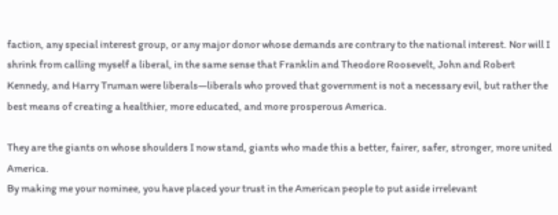faction, any special interest group, or any major donor whose demands are contrary to the national interest. Nor will I shrink from calling myself a liberal, in the same sense that Franklin and Theodore Roosevelt, John and Robert Kennedy, and Harry Truman were liberals—liberals who proved that government is not a necessary evil, but rather the best means of creating a healthier, more educated, and more prosperous America.

They are the giants on whose shoulders I now stand, giants who made this a better, fairer, safer, stronger, more united America.
By making me your nominee, you have placed your trust in the American people to put aside irrelevant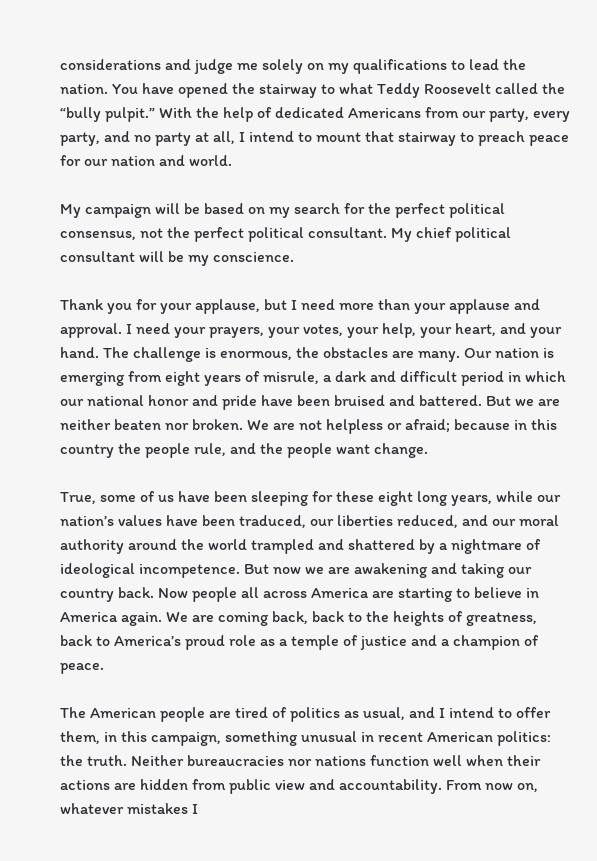considerations and judge me solely on my qualifications to lead the nation. You have opened the stairway to what Teddy Roosevelt called the “bully pulpit.” With the help of dedicated Americans from our party, every party, and no party at all, I intend to mount that stairway to preach peace for our nation and world.

My campaign will be based on my search for the perfect political consensus, not the perfect political consultant. My chief political consultant will be my conscience.

Thank you for your applause, but I need more than your applause and approval. I need your prayers, your votes, your help, your heart, and your hand. The challenge is enormous, the obstacles are many. Our nation is emerging from eight years of misrule, a dark and difficult period in which our national honor and pride have been bruised and battered. But we are neither beaten nor broken. We are not helpless or afraid; because in this country the people rule, and the people want change.

True, some of us have been sleeping for these eight long years, while our nation’s values have been traduced, our liberties reduced, and our moral authority around the world trampled and shattered by a nightmare of ideological incompetence. But now we are awakening and taking our country back. Now people all across America are starting to believe in America again. We are coming back, back to the heights of greatness, back to America’s proud role as a temple of justice and a champion of peace.

The American people are tired of politics as usual, and I intend to offer them, in this campaign, something unusual in recent American politics: the truth. Neither bureaucracies nor nations function well when their actions are hidden from public view and accountability. From now on, whatever mistakes I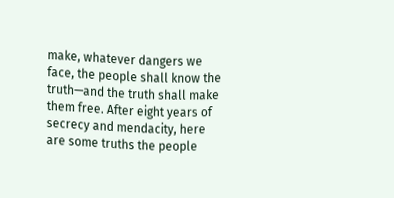make, whatever dangers we face, the people shall know the truth—and the truth shall make them free. After eight years of secrecy and mendacity, here are some truths the people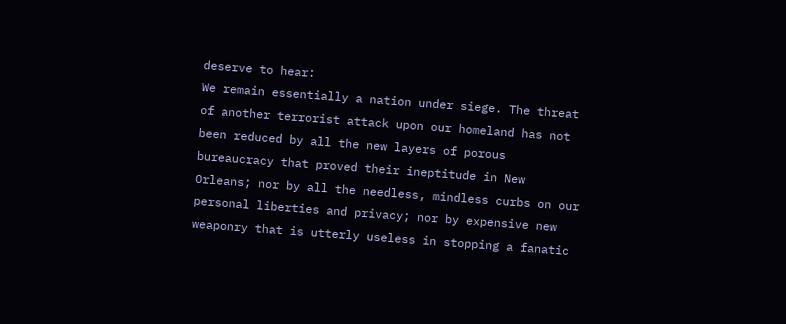deserve to hear:
We remain essentially a nation under siege. The threat of another terrorist attack upon our homeland has not been reduced by all the new layers of porous bureaucracy that proved their ineptitude in New Orleans; nor by all the needless, mindless curbs on our personal liberties and privacy; nor by expensive new weaponry that is utterly useless in stopping a fanatic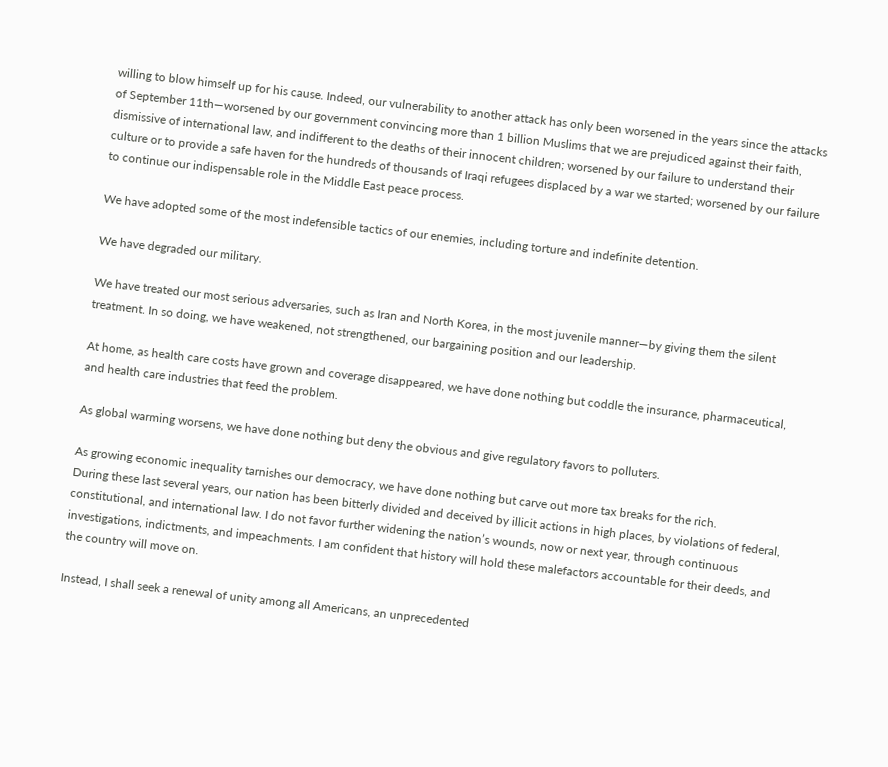willing to blow himself up for his cause. Indeed, our vulnerability to another attack has only been worsened in the years since the attacks of September 11th—worsened by our government convincing more than 1 billion Muslims that we are prejudiced against their faith, dismissive of international law, and indifferent to the deaths of their innocent children; worsened by our failure to understand their culture or to provide a safe haven for the hundreds of thousands of Iraqi refugees displaced by a war we started; worsened by our failure to continue our indispensable role in the Middle East peace process.

We have adopted some of the most indefensible tactics of our enemies, including torture and indefinite detention.

We have degraded our military.

We have treated our most serious adversaries, such as Iran and North Korea, in the most juvenile manner—by giving them the silent treatment. In so doing, we have weakened, not strengthened, our bargaining position and our leadership.

At home, as health care costs have grown and coverage disappeared, we have done nothing but coddle the insurance, pharmaceutical, and health care industries that feed the problem.

As global warming worsens, we have done nothing but deny the obvious and give regulatory favors to polluters.

As growing economic inequality tarnishes our democracy, we have done nothing but carve out more tax breaks for the rich.
During these last several years, our nation has been bitterly divided and deceived by illicit actions in high places, by violations of federal, constitutional, and international law. I do not favor further widening the nation’s wounds, now or next year, through continuous investigations, indictments, and impeachments. I am confident that history will hold these malefactors accountable for their deeds, and the country will move on.

Instead, I shall seek a renewal of unity among all Americans, an unprecedented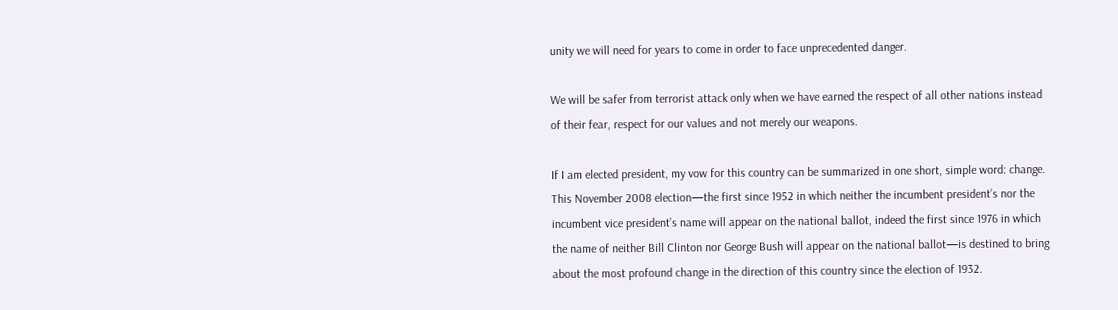unity we will need for years to come in order to face unprecedented danger.

We will be safer from terrorist attack only when we have earned the respect of all other nations instead of their fear, respect for our values and not merely our weapons.

If I am elected president, my vow for this country can be summarized in one short, simple word: change. This November 2008 election—the first since 1952 in which neither the incumbent president’s nor the incumbent vice president’s name will appear on the national ballot, indeed the first since 1976 in which the name of neither Bill Clinton nor George Bush will appear on the national ballot—is destined to bring about the most profound change in the direction of this country since the election of 1932.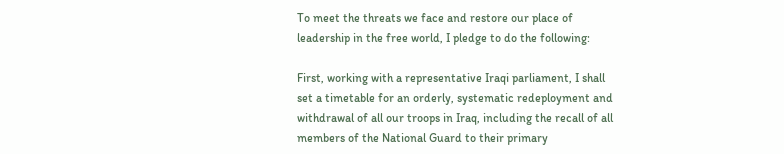To meet the threats we face and restore our place of leadership in the free world, I pledge to do the following:

First, working with a representative Iraqi parliament, I shall set a timetable for an orderly, systematic redeployment and withdrawal of all our troops in Iraq, including the recall of all members of the National Guard to their primary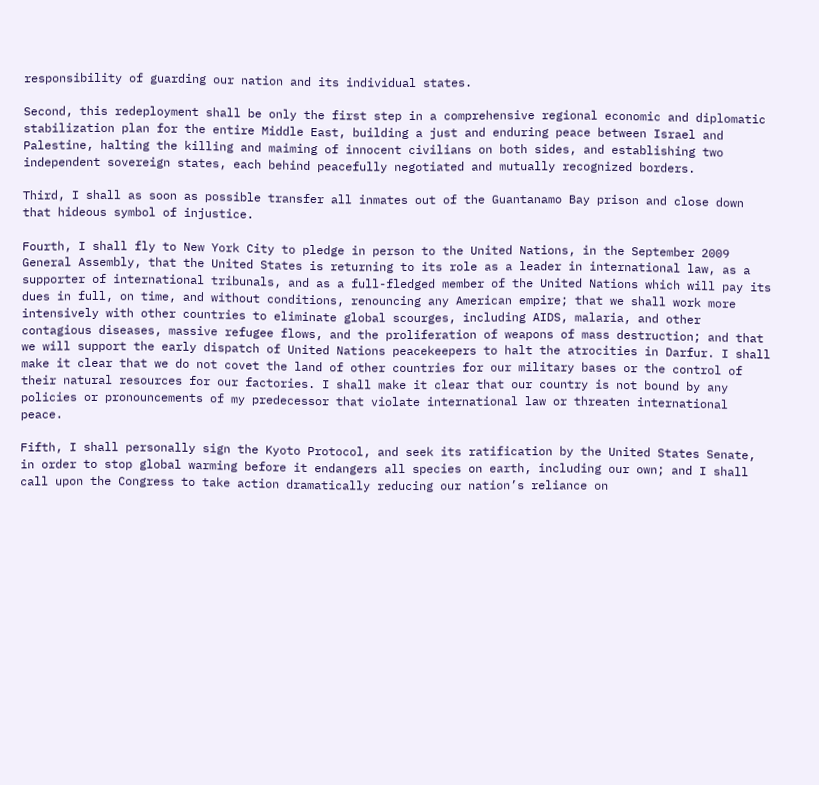responsibility of guarding our nation and its individual states.

Second, this redeployment shall be only the first step in a comprehensive regional economic and diplomatic stabilization plan for the entire Middle East, building a just and enduring peace between Israel and Palestine, halting the killing and maiming of innocent civilians on both sides, and establishing two independent sovereign states, each behind peacefully negotiated and mutually recognized borders.

Third, I shall as soon as possible transfer all inmates out of the Guantanamo Bay prison and close down that hideous symbol of injustice.

Fourth, I shall fly to New York City to pledge in person to the United Nations, in the September 2009 General Assembly, that the United States is returning to its role as a leader in international law, as a supporter of international tribunals, and as a full-fledged member of the United Nations which will pay its dues in full, on time, and without conditions, renouncing any American empire; that we shall work more intensively with other countries to eliminate global scourges, including AIDS, malaria, and other contagious diseases, massive refugee flows, and the proliferation of weapons of mass destruction; and that we will support the early dispatch of United Nations peacekeepers to halt the atrocities in Darfur. I shall make it clear that we do not covet the land of other countries for our military bases or the control of their natural resources for our factories. I shall make it clear that our country is not bound by any policies or pronouncements of my predecessor that violate international law or threaten international peace.

Fifth, I shall personally sign the Kyoto Protocol, and seek its ratification by the United States Senate, in order to stop global warming before it endangers all species on earth, including our own; and I shall call upon the Congress to take action dramatically reducing our nation’s reliance on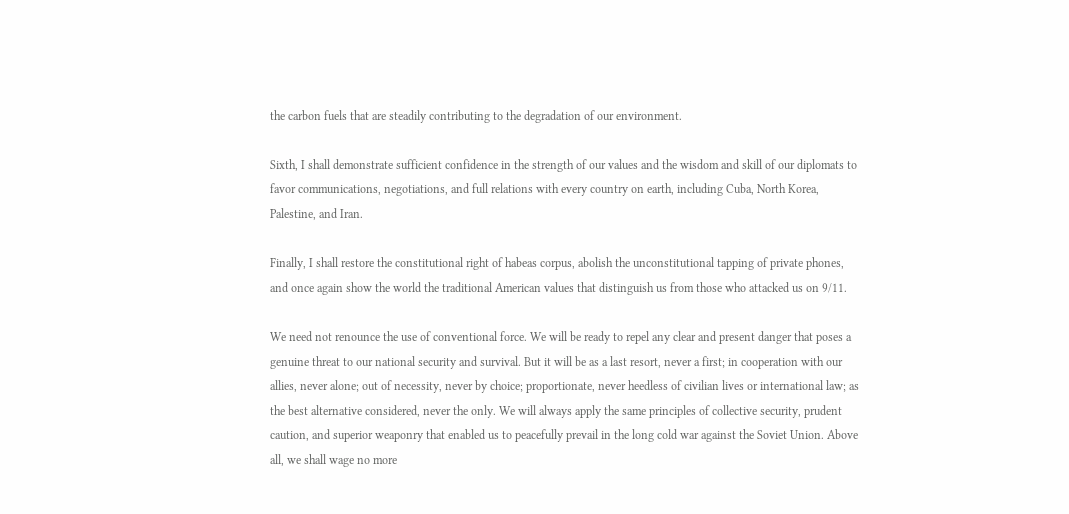the carbon fuels that are steadily contributing to the degradation of our environment.

Sixth, I shall demonstrate sufficient confidence in the strength of our values and the wisdom and skill of our diplomats to favor communications, negotiations, and full relations with every country on earth, including Cuba, North Korea, Palestine, and Iran.

Finally, I shall restore the constitutional right of habeas corpus, abolish the unconstitutional tapping of private phones, and once again show the world the traditional American values that distinguish us from those who attacked us on 9/11.

We need not renounce the use of conventional force. We will be ready to repel any clear and present danger that poses a genuine threat to our national security and survival. But it will be as a last resort, never a first; in cooperation with our allies, never alone; out of necessity, never by choice; proportionate, never heedless of civilian lives or international law; as the best alternative considered, never the only. We will always apply the same principles of collective security, prudent caution, and superior weaponry that enabled us to peacefully prevail in the long cold war against the Soviet Union. Above all, we shall wage no more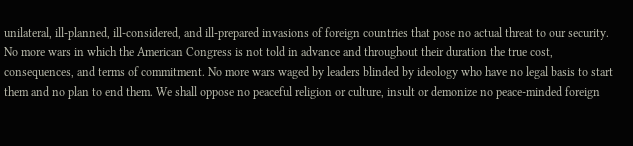unilateral, ill-planned, ill-considered, and ill-prepared invasions of foreign countries that pose no actual threat to our security. No more wars in which the American Congress is not told in advance and throughout their duration the true cost, consequences, and terms of commitment. No more wars waged by leaders blinded by ideology who have no legal basis to start them and no plan to end them. We shall oppose no peaceful religion or culture, insult or demonize no peace-minded foreign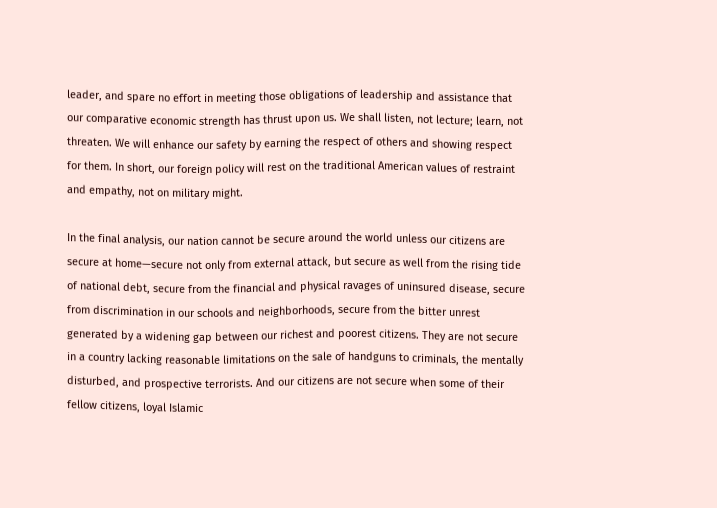leader, and spare no effort in meeting those obligations of leadership and assistance that our comparative economic strength has thrust upon us. We shall listen, not lecture; learn, not threaten. We will enhance our safety by earning the respect of others and showing respect for them. In short, our foreign policy will rest on the traditional American values of restraint and empathy, not on military might.

In the final analysis, our nation cannot be secure around the world unless our citizens are secure at home—secure not only from external attack, but secure as well from the rising tide of national debt, secure from the financial and physical ravages of uninsured disease, secure from discrimination in our schools and neighborhoods, secure from the bitter unrest generated by a widening gap between our richest and poorest citizens. They are not secure in a country lacking reasonable limitations on the sale of handguns to criminals, the mentally disturbed, and prospective terrorists. And our citizens are not secure when some of their fellow citizens, loyal Islamic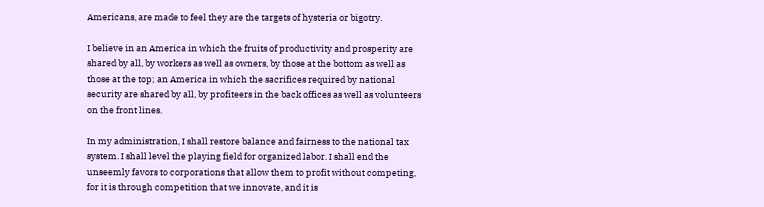Americans, are made to feel they are the targets of hysteria or bigotry.

I believe in an America in which the fruits of productivity and prosperity are shared by all, by workers as well as owners, by those at the bottom as well as those at the top; an America in which the sacrifices required by national security are shared by all, by profiteers in the back offices as well as volunteers on the front lines.

In my administration, I shall restore balance and fairness to the national tax system. I shall level the playing field for organized labor. I shall end the unseemly favors to corporations that allow them to profit without competing, for it is through competition that we innovate, and it is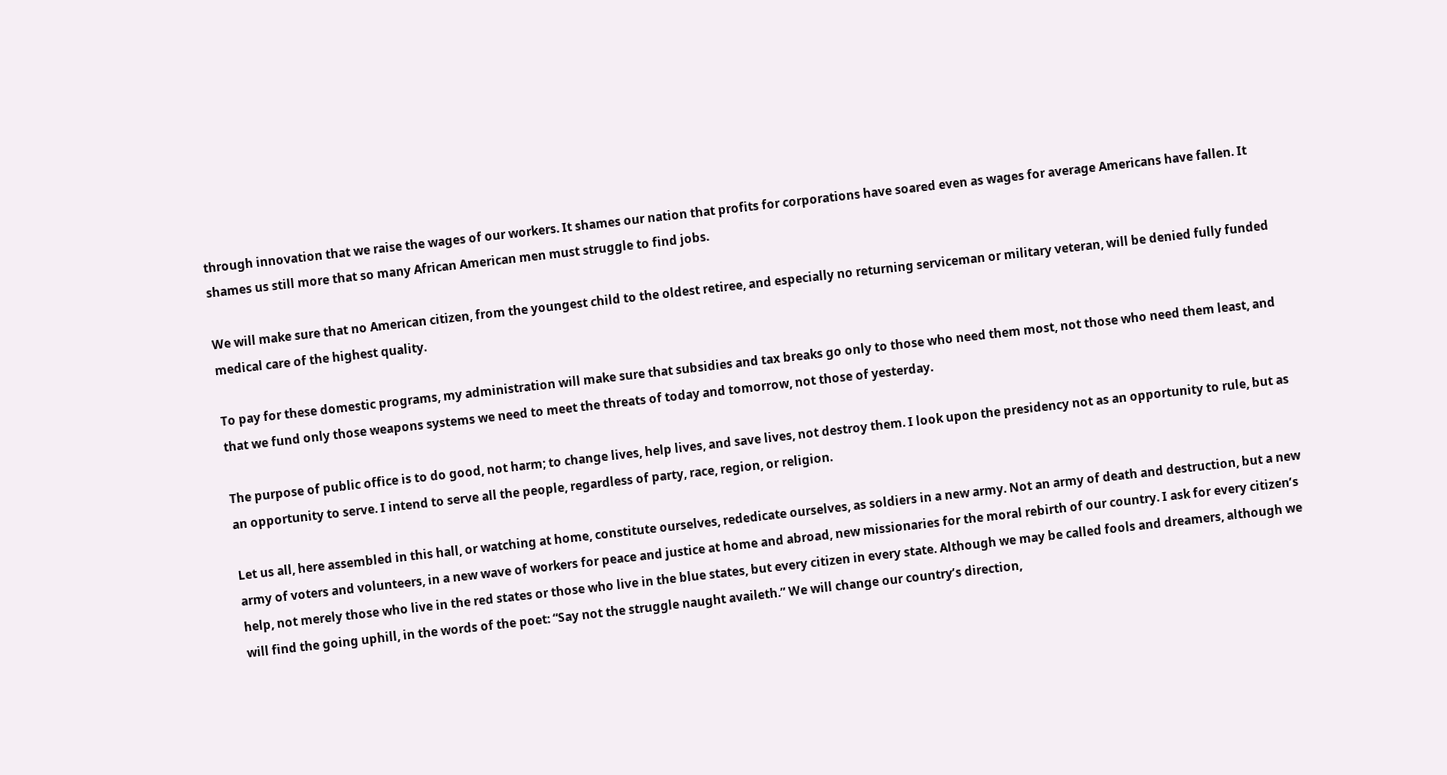through innovation that we raise the wages of our workers. It shames our nation that profits for corporations have soared even as wages for average Americans have fallen. It shames us still more that so many African American men must struggle to find jobs.

We will make sure that no American citizen, from the youngest child to the oldest retiree, and especially no returning serviceman or military veteran, will be denied fully funded medical care of the highest quality.

To pay for these domestic programs, my administration will make sure that subsidies and tax breaks go only to those who need them most, not those who need them least, and that we fund only those weapons systems we need to meet the threats of today and tomorrow, not those of yesterday.

The purpose of public office is to do good, not harm; to change lives, help lives, and save lives, not destroy them. I look upon the presidency not as an opportunity to rule, but as an opportunity to serve. I intend to serve all the people, regardless of party, race, region, or religion.

Let us all, here assembled in this hall, or watching at home, constitute ourselves, rededicate ourselves, as soldiers in a new army. Not an army of death and destruction, but a new army of voters and volunteers, in a new wave of workers for peace and justice at home and abroad, new missionaries for the moral rebirth of our country. I ask for every citizen’s help, not merely those who live in the red states or those who live in the blue states, but every citizen in every state. Although we may be called fools and dreamers, although we will find the going uphill, in the words of the poet: “Say not the struggle naught availeth.” We will change our country’s direction,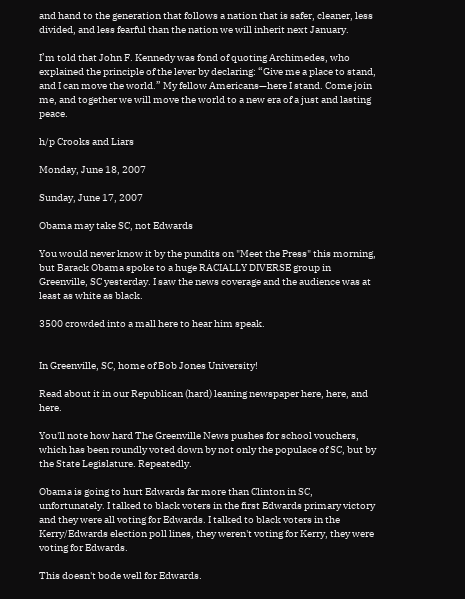and hand to the generation that follows a nation that is safer, cleaner, less divided, and less fearful than the nation we will inherit next January.

I’m told that John F. Kennedy was fond of quoting Archimedes, who explained the principle of the lever by declaring: “Give me a place to stand, and I can move the world.” My fellow Americans—here I stand. Come join me, and together we will move the world to a new era of a just and lasting peace.

h/p Crooks and Liars

Monday, June 18, 2007

Sunday, June 17, 2007

Obama may take SC, not Edwards

You would never know it by the pundits on "Meet the Press" this morning, but Barack Obama spoke to a huge RACIALLY DIVERSE group in Greenville, SC yesterday. I saw the news coverage and the audience was at least as white as black.

3500 crowded into a mall here to hear him speak.


In Greenville, SC, home of Bob Jones University!

Read about it in our Republican (hard) leaning newspaper here, here, and here.

You'll note how hard The Greenville News pushes for school vouchers, which has been roundly voted down by not only the populace of SC, but by the State Legislature. Repeatedly.

Obama is going to hurt Edwards far more than Clinton in SC, unfortunately. I talked to black voters in the first Edwards primary victory and they were all voting for Edwards. I talked to black voters in the Kerry/Edwards election poll lines, they weren't voting for Kerry, they were voting for Edwards.

This doesn't bode well for Edwards.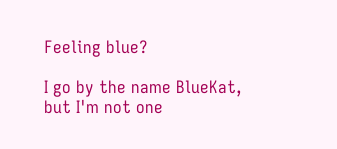Feeling blue?

I go by the name BlueKat, but I'm not one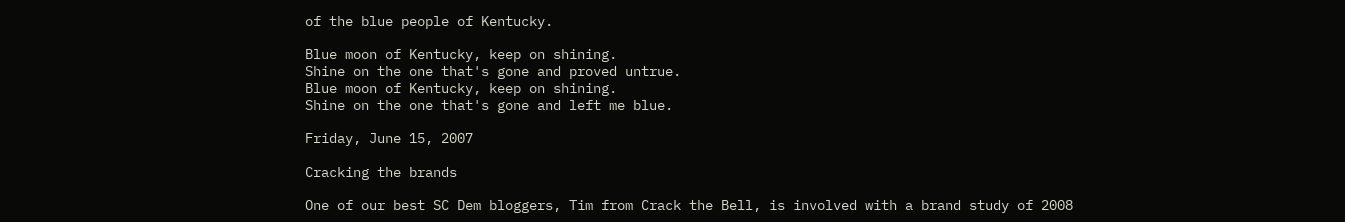of the blue people of Kentucky.

Blue moon of Kentucky, keep on shining.
Shine on the one that's gone and proved untrue.
Blue moon of Kentucky, keep on shining.
Shine on the one that's gone and left me blue.

Friday, June 15, 2007

Cracking the brands

One of our best SC Dem bloggers, Tim from Crack the Bell, is involved with a brand study of 2008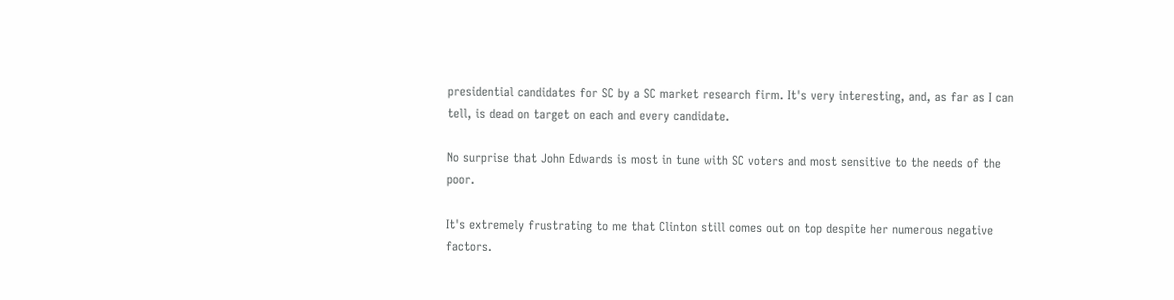presidential candidates for SC by a SC market research firm. It's very interesting, and, as far as I can tell, is dead on target on each and every candidate.

No surprise that John Edwards is most in tune with SC voters and most sensitive to the needs of the poor.

It's extremely frustrating to me that Clinton still comes out on top despite her numerous negative factors.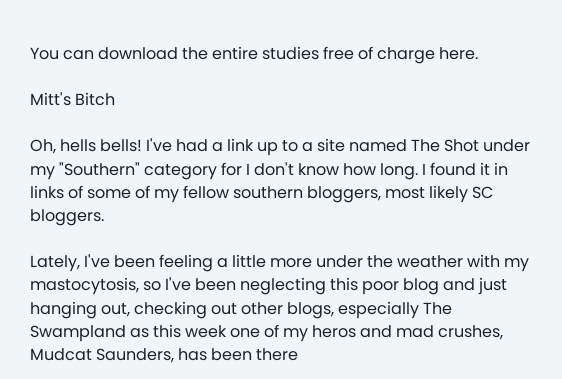You can download the entire studies free of charge here.

Mitt's Bitch

Oh, hells bells! I've had a link up to a site named The Shot under my "Southern" category for I don't know how long. I found it in links of some of my fellow southern bloggers, most likely SC bloggers.

Lately, I've been feeling a little more under the weather with my mastocytosis, so I've been neglecting this poor blog and just hanging out, checking out other blogs, especially The Swampland as this week one of my heros and mad crushes, Mudcat Saunders, has been there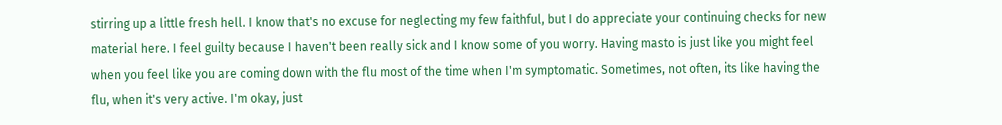stirring up a little fresh hell. I know that's no excuse for neglecting my few faithful, but I do appreciate your continuing checks for new material here. I feel guilty because I haven't been really sick and I know some of you worry. Having masto is just like you might feel when you feel like you are coming down with the flu most of the time when I'm symptomatic. Sometimes, not often, its like having the flu, when it's very active. I'm okay, just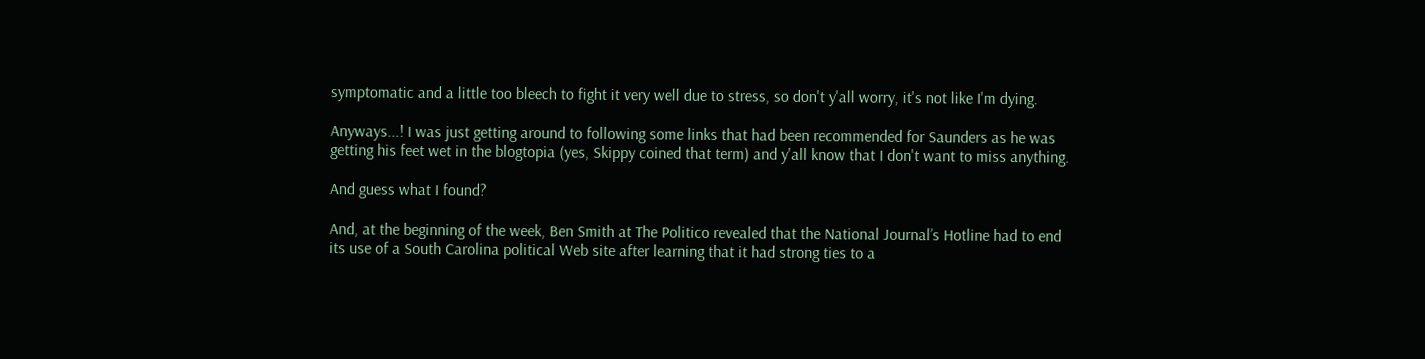symptomatic and a little too bleech to fight it very well due to stress, so don't y'all worry, it's not like I'm dying.

Anyways...! I was just getting around to following some links that had been recommended for Saunders as he was getting his feet wet in the blogtopia (yes, Skippy coined that term) and y'all know that I don't want to miss anything.

And guess what I found?

And, at the beginning of the week, Ben Smith at The Politico revealed that the National Journal’s Hotline had to end its use of a South Carolina political Web site after learning that it had strong ties to a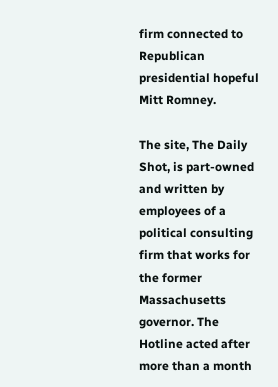firm connected to Republican presidential hopeful Mitt Romney.

The site, The Daily Shot, is part-owned and written by employees of a political consulting firm that works for the former Massachusetts governor. The Hotline acted after more than a month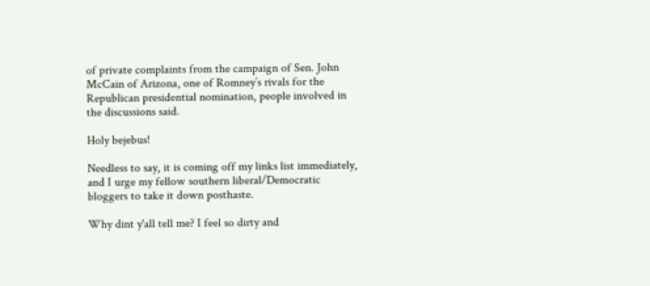of private complaints from the campaign of Sen. John McCain of Arizona, one of Romney’s rivals for the Republican presidential nomination, people involved in the discussions said.

Holy bejebus!

Needless to say, it is coming off my links list immediately, and I urge my fellow southern liberal/Democratic bloggers to take it down posthaste.

Why dint y'all tell me? I feel so dirty and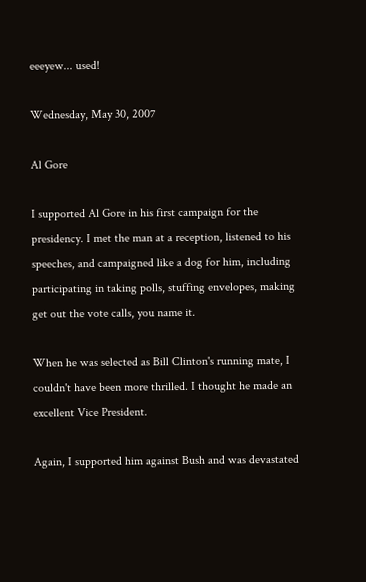eeeyew... used!

Wednesday, May 30, 2007

Al Gore

I supported Al Gore in his first campaign for the presidency. I met the man at a reception, listened to his speeches, and campaigned like a dog for him, including participating in taking polls, stuffing envelopes, making get out the vote calls, you name it.

When he was selected as Bill Clinton's running mate, I couldn't have been more thrilled. I thought he made an excellent Vice President.

Again, I supported him against Bush and was devastated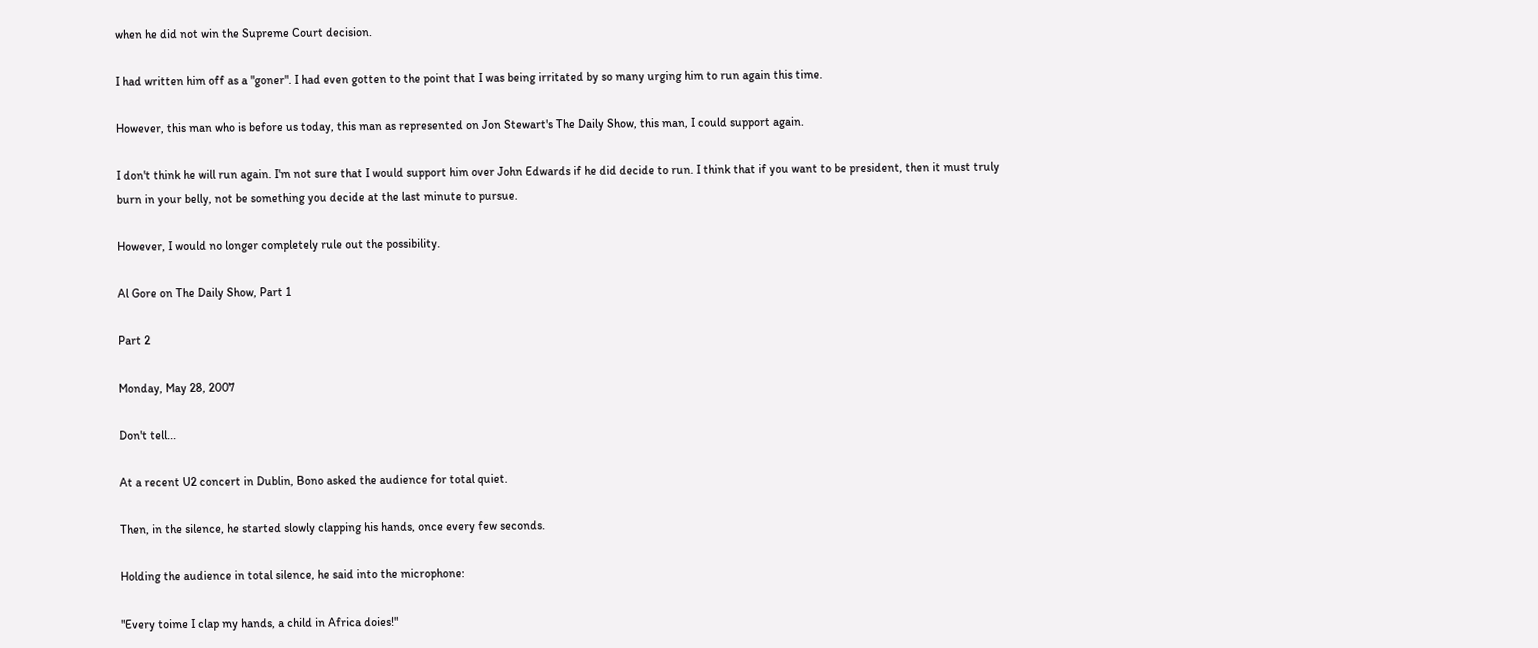when he did not win the Supreme Court decision.

I had written him off as a "goner". I had even gotten to the point that I was being irritated by so many urging him to run again this time.

However, this man who is before us today, this man as represented on Jon Stewart's The Daily Show, this man, I could support again.

I don't think he will run again. I'm not sure that I would support him over John Edwards if he did decide to run. I think that if you want to be president, then it must truly burn in your belly, not be something you decide at the last minute to pursue.

However, I would no longer completely rule out the possibility.

Al Gore on The Daily Show, Part 1

Part 2

Monday, May 28, 2007

Don't tell...

At a recent U2 concert in Dublin, Bono asked the audience for total quiet.

Then, in the silence, he started slowly clapping his hands, once every few seconds.

Holding the audience in total silence, he said into the microphone:

"Every toime I clap my hands, a child in Africa doies!"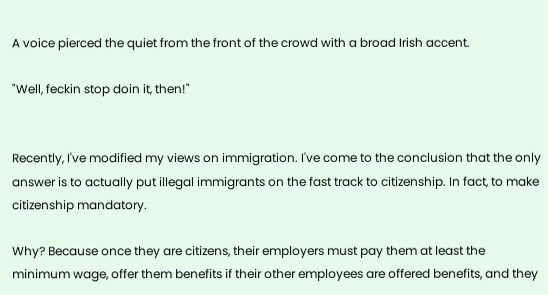A voice pierced the quiet from the front of the crowd with a broad Irish accent.

"Well, feckin stop doin it, then!"


Recently, I've modified my views on immigration. I've come to the conclusion that the only answer is to actually put illegal immigrants on the fast track to citizenship. In fact, to make citizenship mandatory.

Why? Because once they are citizens, their employers must pay them at least the minimum wage, offer them benefits if their other employees are offered benefits, and they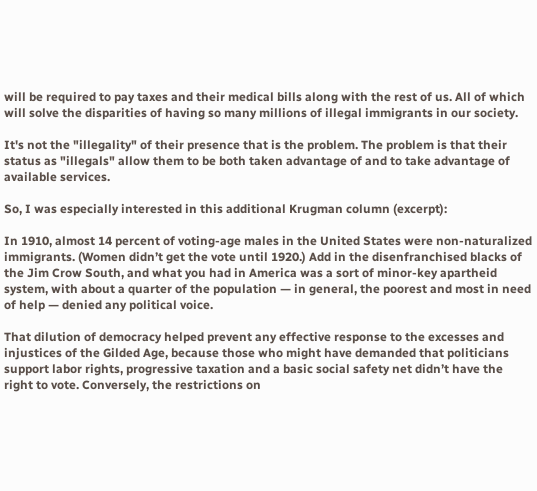will be required to pay taxes and their medical bills along with the rest of us. All of which will solve the disparities of having so many millions of illegal immigrants in our society.

It's not the "illegality" of their presence that is the problem. The problem is that their status as "illegals" allow them to be both taken advantage of and to take advantage of available services.

So, I was especially interested in this additional Krugman column (excerpt):

In 1910, almost 14 percent of voting-age males in the United States were non-naturalized immigrants. (Women didn’t get the vote until 1920.) Add in the disenfranchised blacks of the Jim Crow South, and what you had in America was a sort of minor-key apartheid system, with about a quarter of the population — in general, the poorest and most in need of help — denied any political voice.

That dilution of democracy helped prevent any effective response to the excesses and injustices of the Gilded Age, because those who might have demanded that politicians support labor rights, progressive taxation and a basic social safety net didn’t have the right to vote. Conversely, the restrictions on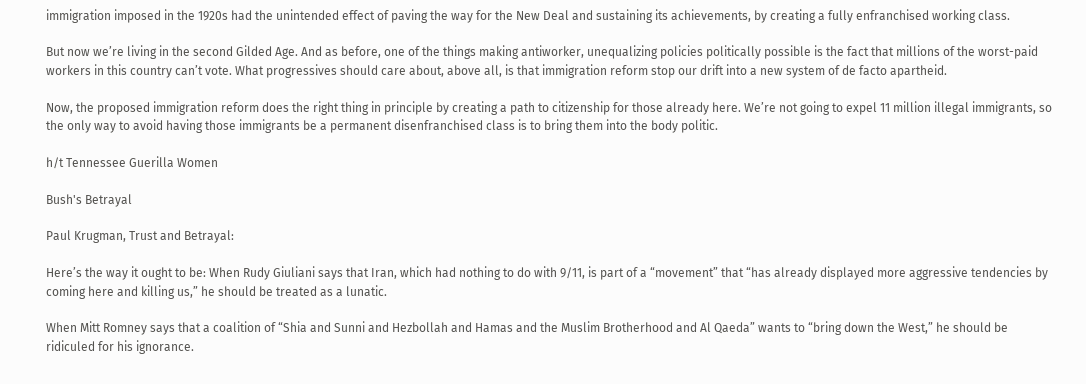immigration imposed in the 1920s had the unintended effect of paving the way for the New Deal and sustaining its achievements, by creating a fully enfranchised working class.

But now we’re living in the second Gilded Age. And as before, one of the things making antiworker, unequalizing policies politically possible is the fact that millions of the worst-paid workers in this country can’t vote. What progressives should care about, above all, is that immigration reform stop our drift into a new system of de facto apartheid.

Now, the proposed immigration reform does the right thing in principle by creating a path to citizenship for those already here. We’re not going to expel 11 million illegal immigrants, so the only way to avoid having those immigrants be a permanent disenfranchised class is to bring them into the body politic.

h/t Tennessee Guerilla Women

Bush's Betrayal

Paul Krugman, Trust and Betrayal:

Here’s the way it ought to be: When Rudy Giuliani says that Iran, which had nothing to do with 9/11, is part of a “movement” that “has already displayed more aggressive tendencies by coming here and killing us,” he should be treated as a lunatic.

When Mitt Romney says that a coalition of “Shia and Sunni and Hezbollah and Hamas and the Muslim Brotherhood and Al Qaeda” wants to “bring down the West,” he should be ridiculed for his ignorance.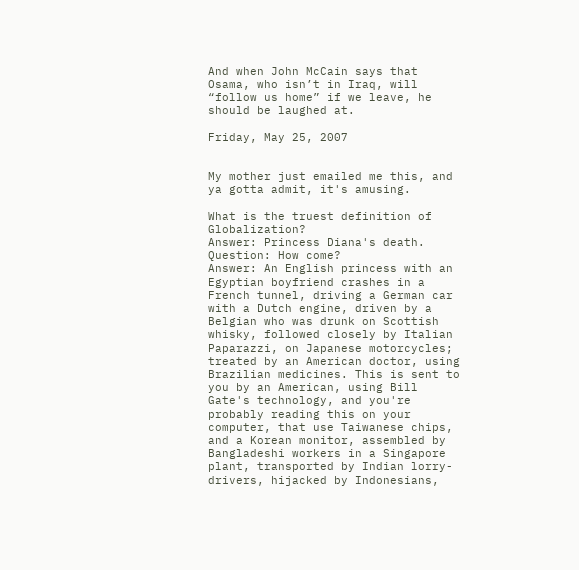And when John McCain says that Osama, who isn’t in Iraq, will “follow us home” if we leave, he should be laughed at.

Friday, May 25, 2007


My mother just emailed me this, and ya gotta admit, it's amusing.

What is the truest definition of Globalization?
Answer: Princess Diana's death.
Question: How come?
Answer: An English princess with an Egyptian boyfriend crashes in a French tunnel, driving a German car with a Dutch engine, driven by a Belgian who was drunk on Scottish whisky, followed closely by Italian Paparazzi, on Japanese motorcycles; treated by an American doctor, using Brazilian medicines. This is sent to you by an American, using Bill Gate's technology, and you're probably reading this on your computer, that use Taiwanese chips, and a Korean monitor, assembled by Bangladeshi workers in a Singapore plant, transported by Indian lorry-drivers, hijacked by Indonesians,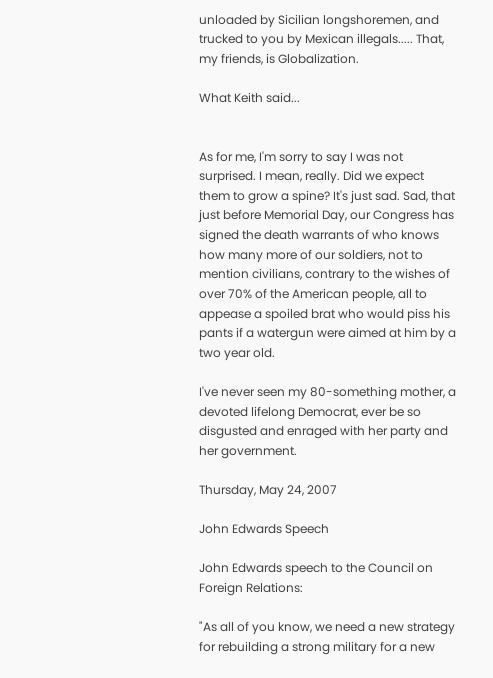unloaded by Sicilian longshoremen, and trucked to you by Mexican illegals..... That, my friends, is Globalization.

What Keith said...


As for me, I'm sorry to say I was not surprised. I mean, really. Did we expect them to grow a spine? It's just sad. Sad, that just before Memorial Day, our Congress has signed the death warrants of who knows how many more of our soldiers, not to mention civilians, contrary to the wishes of over 70% of the American people, all to appease a spoiled brat who would piss his pants if a watergun were aimed at him by a two year old.

I've never seen my 80-something mother, a devoted lifelong Democrat, ever be so disgusted and enraged with her party and her government.

Thursday, May 24, 2007

John Edwards Speech

John Edwards speech to the Council on Foreign Relations:

"As all of you know, we need a new strategy for rebuilding a strong military for a new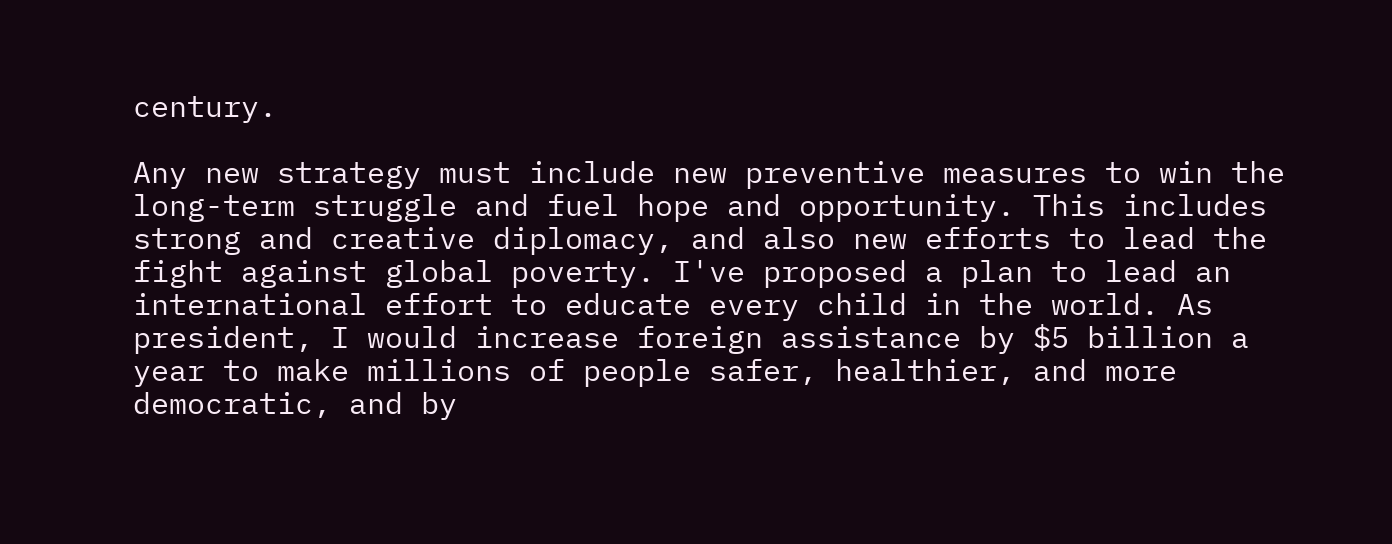century.

Any new strategy must include new preventive measures to win the long-term struggle and fuel hope and opportunity. This includes strong and creative diplomacy, and also new efforts to lead the fight against global poverty. I've proposed a plan to lead an international effort to educate every child in the world. As president, I would increase foreign assistance by $5 billion a year to make millions of people safer, healthier, and more democratic, and by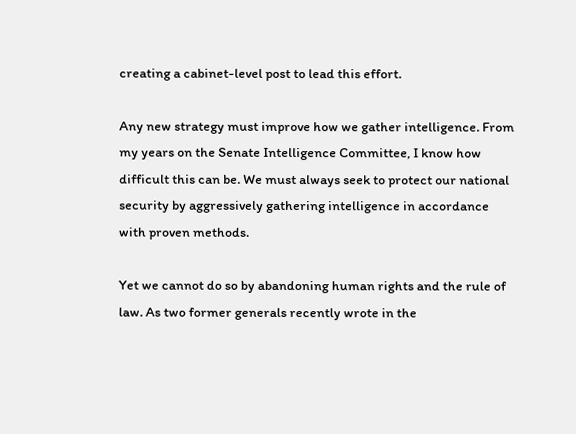creating a cabinet-level post to lead this effort.

Any new strategy must improve how we gather intelligence. From my years on the Senate Intelligence Committee, I know how difficult this can be. We must always seek to protect our national security by aggressively gathering intelligence in accordance with proven methods.

Yet we cannot do so by abandoning human rights and the rule of law. As two former generals recently wrote in the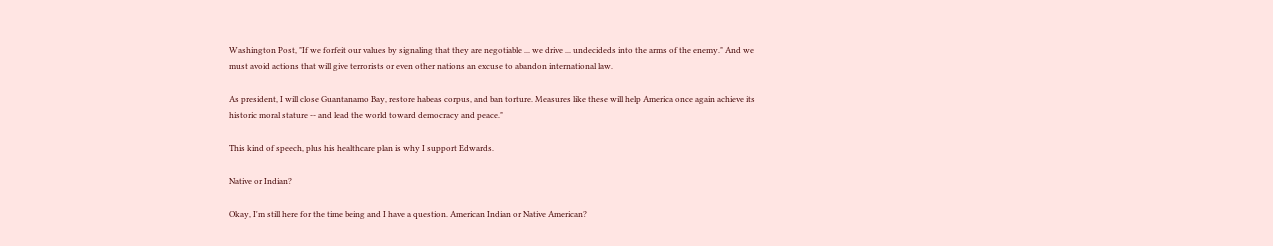Washington Post, "If we forfeit our values by signaling that they are negotiable ... we drive ... undecideds into the arms of the enemy." And we must avoid actions that will give terrorists or even other nations an excuse to abandon international law.

As president, I will close Guantanamo Bay, restore habeas corpus, and ban torture. Measures like these will help America once again achieve its historic moral stature -- and lead the world toward democracy and peace."

This kind of speech, plus his healthcare plan is why I support Edwards.

Native or Indian?

Okay, I'm still here for the time being and I have a question. American Indian or Native American?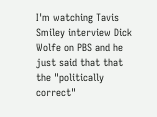I'm watching Tavis Smiley interview Dick Wolfe on PBS and he just said that that the "politically correct"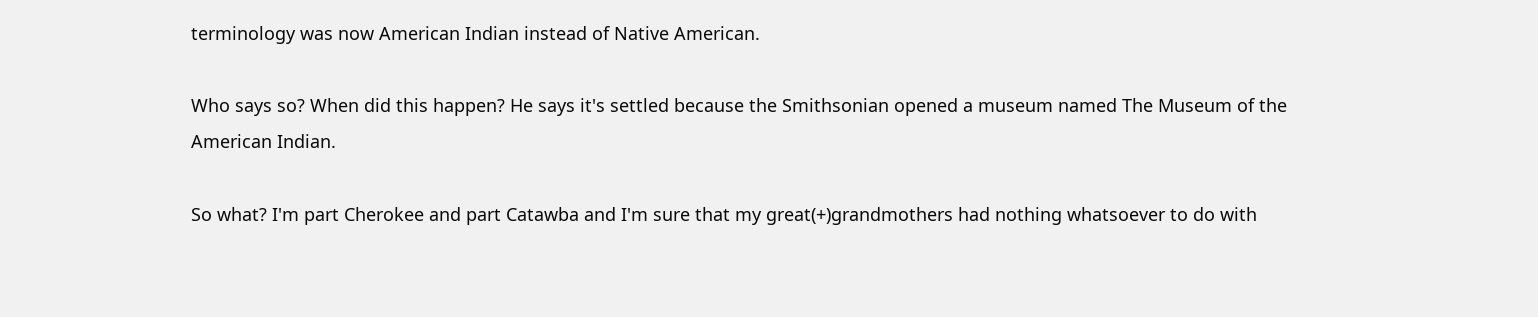terminology was now American Indian instead of Native American.

Who says so? When did this happen? He says it's settled because the Smithsonian opened a museum named The Museum of the American Indian.

So what? I'm part Cherokee and part Catawba and I'm sure that my great(+)grandmothers had nothing whatsoever to do with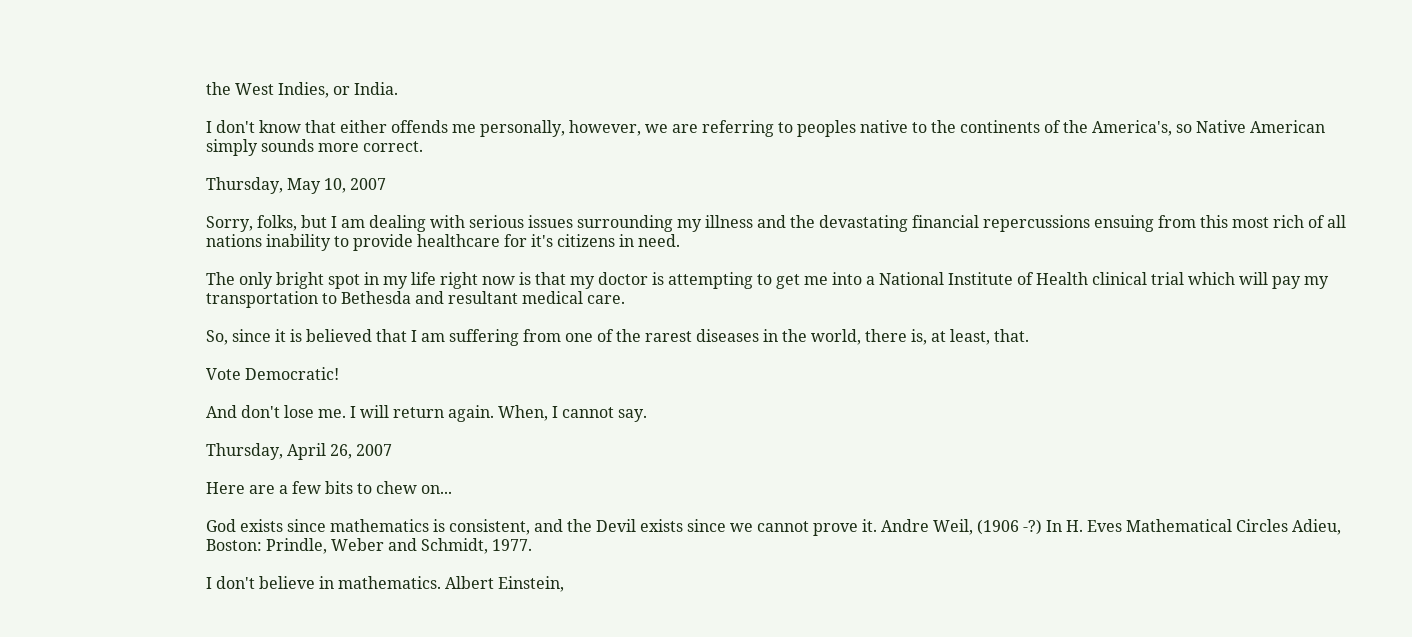the West Indies, or India.

I don't know that either offends me personally, however, we are referring to peoples native to the continents of the America's, so Native American simply sounds more correct.

Thursday, May 10, 2007

Sorry, folks, but I am dealing with serious issues surrounding my illness and the devastating financial repercussions ensuing from this most rich of all nations inability to provide healthcare for it's citizens in need.

The only bright spot in my life right now is that my doctor is attempting to get me into a National Institute of Health clinical trial which will pay my transportation to Bethesda and resultant medical care.

So, since it is believed that I am suffering from one of the rarest diseases in the world, there is, at least, that.

Vote Democratic!

And don't lose me. I will return again. When, I cannot say.

Thursday, April 26, 2007

Here are a few bits to chew on...

God exists since mathematics is consistent, and the Devil exists since we cannot prove it. Andre Weil, (1906 -?) In H. Eves Mathematical Circles Adieu, Boston: Prindle, Weber and Schmidt, 1977.

I don't believe in mathematics. Albert Einstein,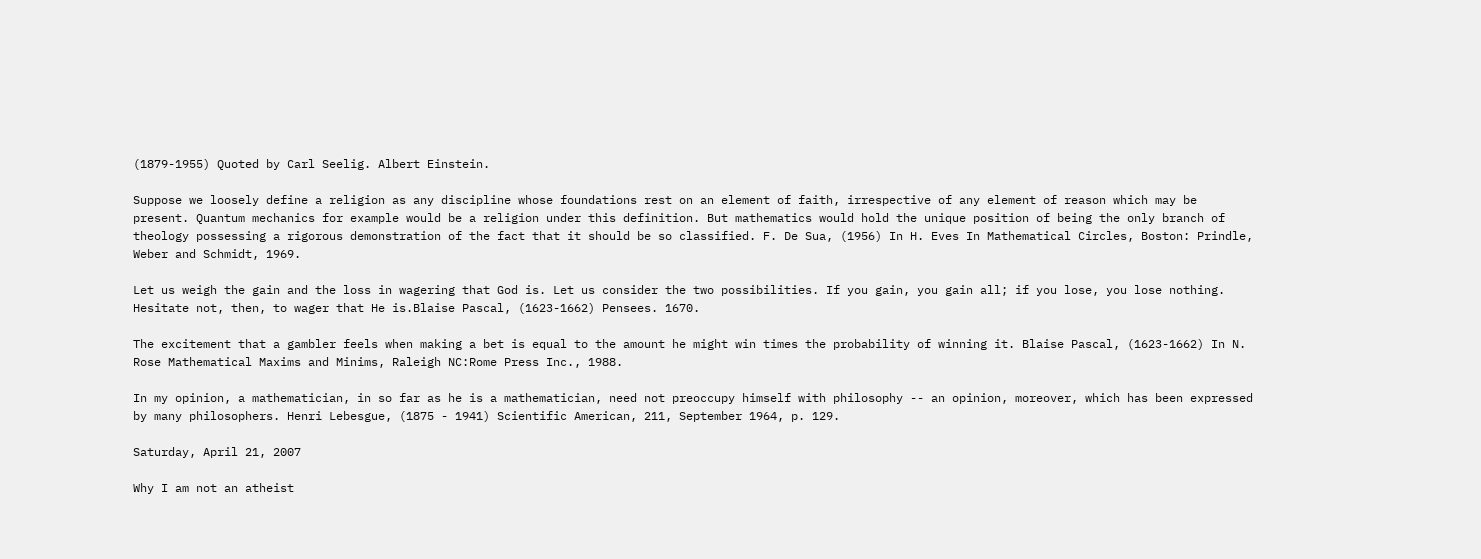(1879-1955) Quoted by Carl Seelig. Albert Einstein.

Suppose we loosely define a religion as any discipline whose foundations rest on an element of faith, irrespective of any element of reason which may be present. Quantum mechanics for example would be a religion under this definition. But mathematics would hold the unique position of being the only branch of theology possessing a rigorous demonstration of the fact that it should be so classified. F. De Sua, (1956) In H. Eves In Mathematical Circles, Boston: Prindle, Weber and Schmidt, 1969.

Let us weigh the gain and the loss in wagering that God is. Let us consider the two possibilities. If you gain, you gain all; if you lose, you lose nothing. Hesitate not, then, to wager that He is.Blaise Pascal, (1623-1662) Pensees. 1670.

The excitement that a gambler feels when making a bet is equal to the amount he might win times the probability of winning it. Blaise Pascal, (1623-1662) In N. Rose Mathematical Maxims and Minims, Raleigh NC:Rome Press Inc., 1988.

In my opinion, a mathematician, in so far as he is a mathematician, need not preoccupy himself with philosophy -- an opinion, moreover, which has been expressed by many philosophers. Henri Lebesgue, (1875 - 1941) Scientific American, 211, September 1964, p. 129.

Saturday, April 21, 2007

Why I am not an atheist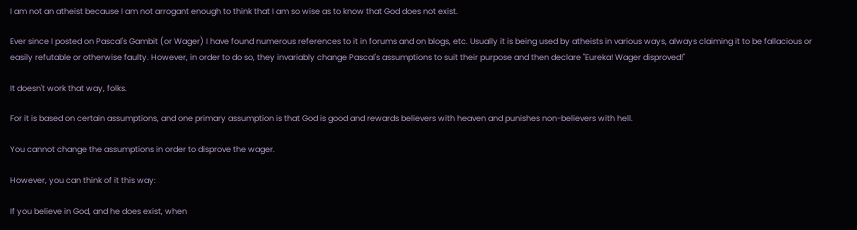I am not an atheist because I am not arrogant enough to think that I am so wise as to know that God does not exist.

Ever since I posted on Pascal's Gambit (or Wager) I have found numerous references to it in forums and on blogs, etc. Usually it is being used by atheists in various ways, always claiming it to be fallacious or easily refutable or otherwise faulty. However, in order to do so, they invariably change Pascal's assumptions to suit their purpose and then declare "Eureka! Wager disproved!"

It doesn't work that way, folks.

For it is based on certain assumptions, and one primary assumption is that God is good and rewards believers with heaven and punishes non-believers with hell.

You cannot change the assumptions in order to disprove the wager.

However, you can think of it this way:

If you believe in God, and he does exist, when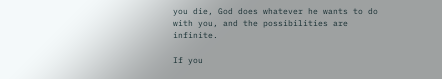you die, God does whatever he wants to do with you, and the possibilities are infinite.

If you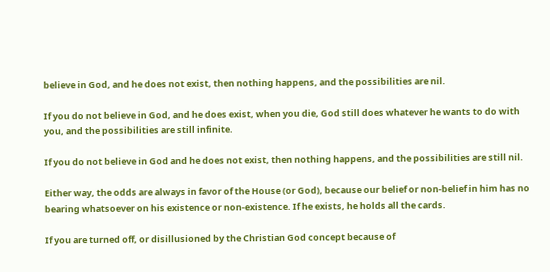believe in God, and he does not exist, then nothing happens, and the possibilities are nil.

If you do not believe in God, and he does exist, when you die, God still does whatever he wants to do with you, and the possibilities are still infinite.

If you do not believe in God and he does not exist, then nothing happens, and the possibilities are still nil.

Either way, the odds are always in favor of the House (or God), because our belief or non-belief in him has no bearing whatsoever on his existence or non-existence. If he exists, he holds all the cards.

If you are turned off, or disillusioned by the Christian God concept because of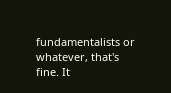fundamentalists or whatever, that's fine. It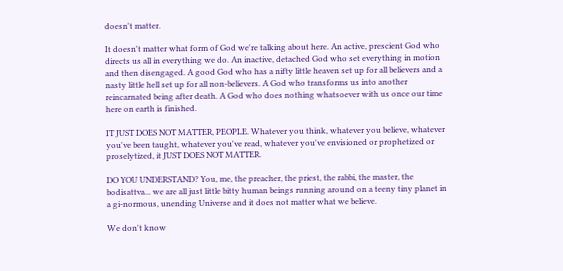doesn't matter.

It doesn't matter what form of God we're talking about here. An active, prescient God who directs us all in everything we do. An inactive, detached God who set everything in motion and then disengaged. A good God who has a nifty little heaven set up for all believers and a nasty little hell set up for all non-believers. A God who transforms us into another reincarnated being after death. A God who does nothing whatsoever with us once our time here on earth is finished.

IT JUST DOES NOT MATTER, PEOPLE. Whatever you think, whatever you believe, whatever you've been taught, whatever you've read, whatever you've envisioned or prophetized or proselytized, it JUST DOES NOT MATTER.

DO YOU UNDERSTAND? You, me, the preacher, the priest, the rabbi, the master, the bodisattva... we are all just little bitty human beings running around on a teeny tiny planet in a gi-normous, unending Universe and it does not matter what we believe.

We don't know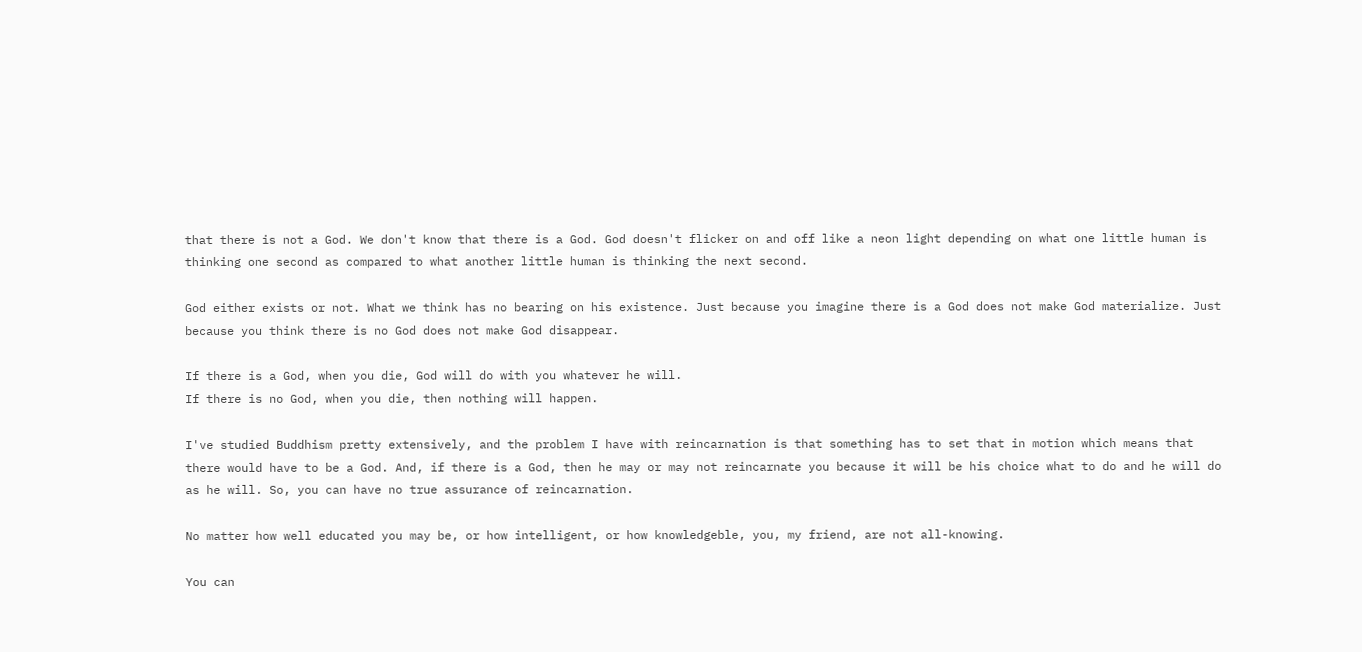that there is not a God. We don't know that there is a God. God doesn't flicker on and off like a neon light depending on what one little human is thinking one second as compared to what another little human is thinking the next second.

God either exists or not. What we think has no bearing on his existence. Just because you imagine there is a God does not make God materialize. Just because you think there is no God does not make God disappear.

If there is a God, when you die, God will do with you whatever he will.
If there is no God, when you die, then nothing will happen.

I've studied Buddhism pretty extensively, and the problem I have with reincarnation is that something has to set that in motion which means that there would have to be a God. And, if there is a God, then he may or may not reincarnate you because it will be his choice what to do and he will do as he will. So, you can have no true assurance of reincarnation.

No matter how well educated you may be, or how intelligent, or how knowledgeble, you, my friend, are not all-knowing.

You can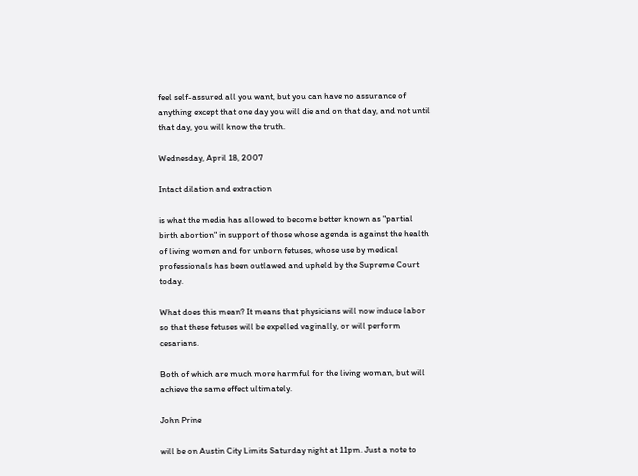feel self-assured all you want, but you can have no assurance of anything except that one day you will die and on that day, and not until that day, you will know the truth.

Wednesday, April 18, 2007

Intact dilation and extraction

is what the media has allowed to become better known as "partial birth abortion" in support of those whose agenda is against the health of living women and for unborn fetuses, whose use by medical professionals has been outlawed and upheld by the Supreme Court today.

What does this mean? It means that physicians will now induce labor so that these fetuses will be expelled vaginally, or will perform cesarians.

Both of which are much more harmful for the living woman, but will achieve the same effect ultimately.

John Prine

will be on Austin City Limits Saturday night at 11pm. Just a note to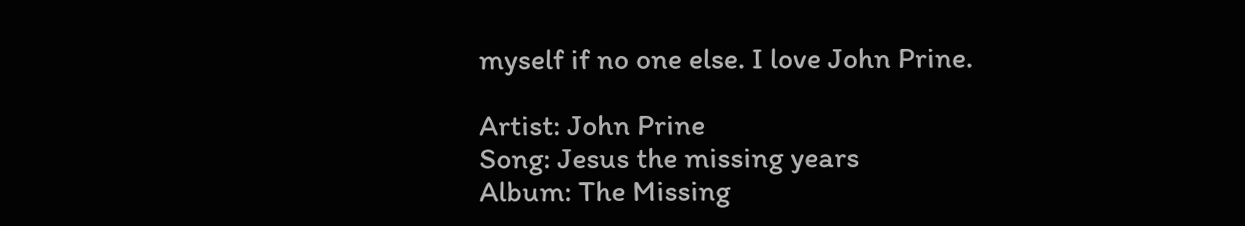myself if no one else. I love John Prine.

Artist: John Prine
Song: Jesus the missing years
Album: The Missing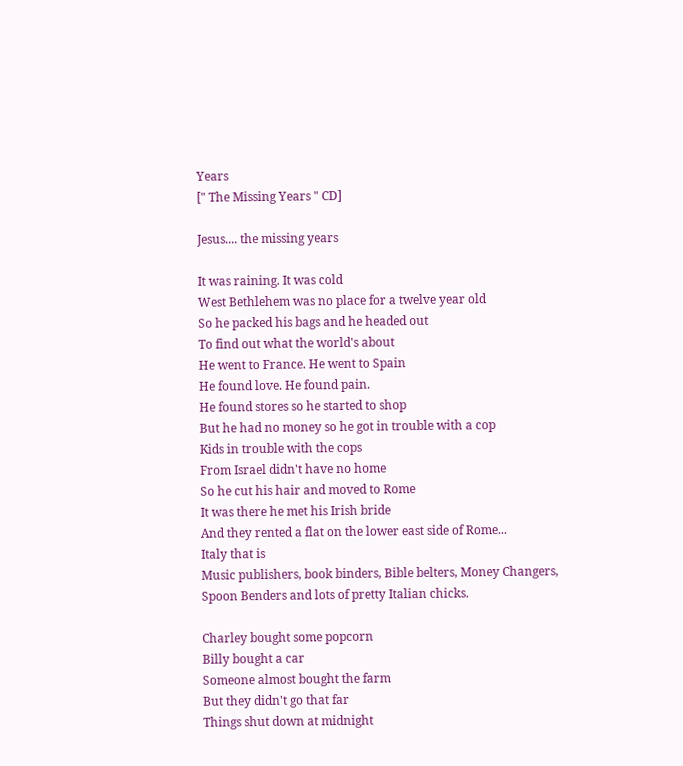Years
[" The Missing Years " CD]

Jesus.... the missing years

It was raining. It was cold
West Bethlehem was no place for a twelve year old
So he packed his bags and he headed out
To find out what the world's about
He went to France. He went to Spain
He found love. He found pain.
He found stores so he started to shop
But he had no money so he got in trouble with a cop
Kids in trouble with the cops
From Israel didn't have no home
So he cut his hair and moved to Rome
It was there he met his Irish bride
And they rented a flat on the lower east side of Rome...
Italy that is
Music publishers, book binders, Bible belters, Money Changers,
Spoon Benders and lots of pretty Italian chicks.

Charley bought some popcorn
Billy bought a car
Someone almost bought the farm
But they didn't go that far
Things shut down at midnight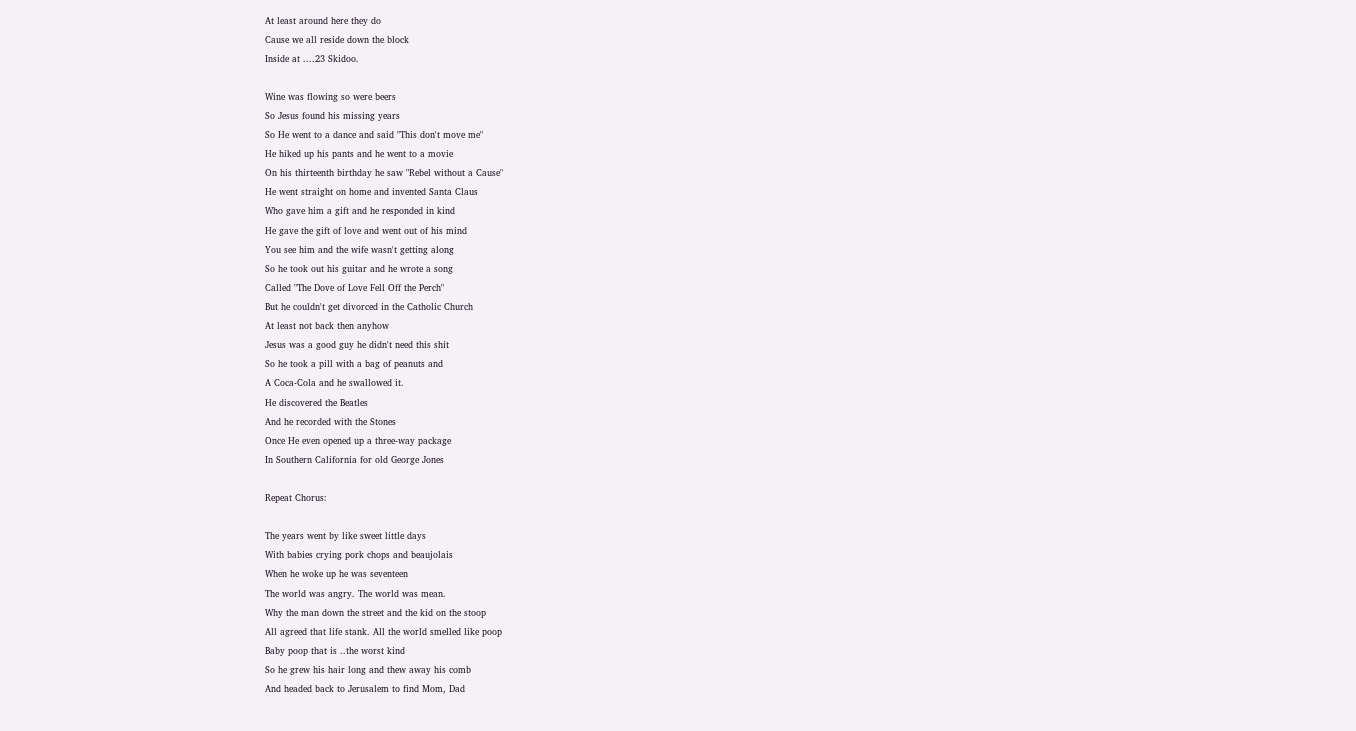At least around here they do
Cause we all reside down the block
Inside at ....23 Skidoo.

Wine was flowing so were beers
So Jesus found his missing years
So He went to a dance and said "This don't move me"
He hiked up his pants and he went to a movie
On his thirteenth birthday he saw "Rebel without a Cause"
He went straight on home and invented Santa Claus
Who gave him a gift and he responded in kind
He gave the gift of love and went out of his mind
You see him and the wife wasn't getting along
So he took out his guitar and he wrote a song
Called "The Dove of Love Fell Off the Perch"
But he couldn't get divorced in the Catholic Church
At least not back then anyhow
Jesus was a good guy he didn't need this shit
So he took a pill with a bag of peanuts and
A Coca-Cola and he swallowed it.
He discovered the Beatles
And he recorded with the Stones
Once He even opened up a three-way package
In Southern California for old George Jones

Repeat Chorus:

The years went by like sweet little days
With babies crying pork chops and beaujolais
When he woke up he was seventeen
The world was angry. The world was mean.
Why the man down the street and the kid on the stoop
All agreed that life stank. All the world smelled like poop
Baby poop that is ..the worst kind
So he grew his hair long and thew away his comb
And headed back to Jerusalem to find Mom, Dad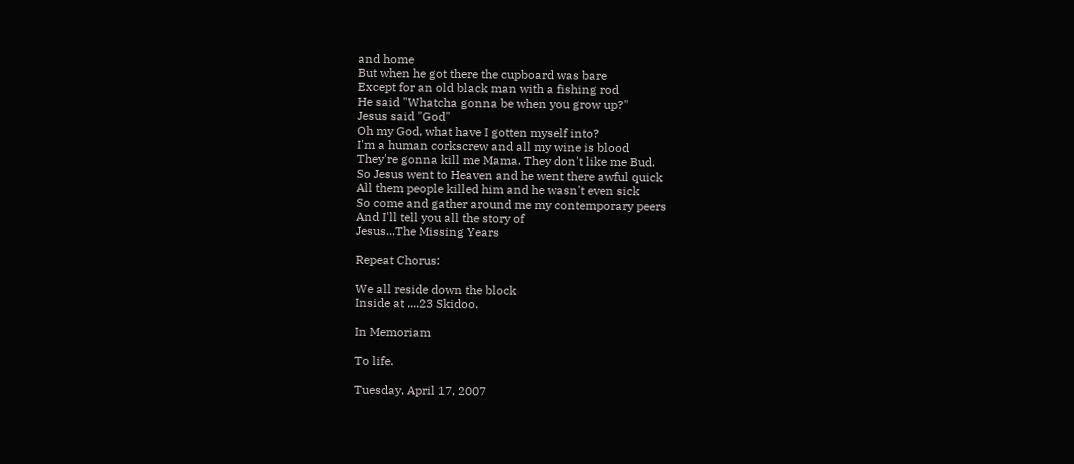and home
But when he got there the cupboard was bare
Except for an old black man with a fishing rod
He said "Whatcha gonna be when you grow up?"
Jesus said "God"
Oh my God, what have I gotten myself into?
I'm a human corkscrew and all my wine is blood
They're gonna kill me Mama. They don't like me Bud.
So Jesus went to Heaven and he went there awful quick
All them people killed him and he wasn't even sick
So come and gather around me my contemporary peers
And I'll tell you all the story of
Jesus...The Missing Years

Repeat Chorus:

We all reside down the block
Inside at ....23 Skidoo.

In Memoriam

To life.

Tuesday, April 17, 2007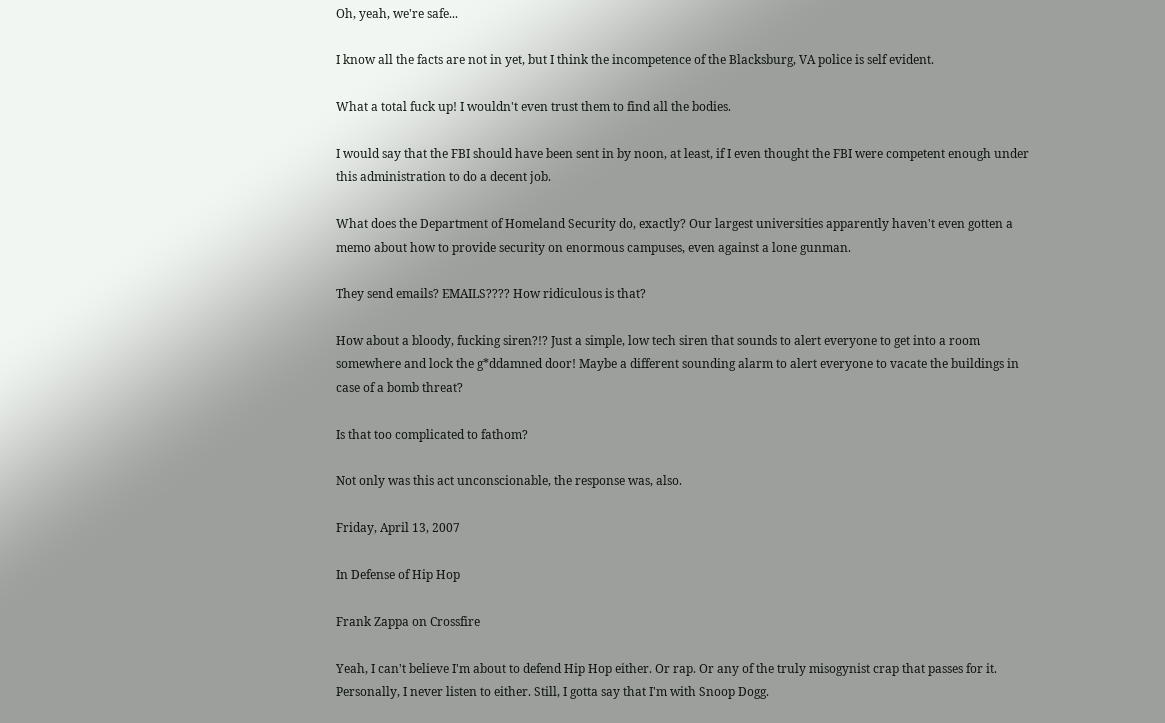Oh, yeah, we're safe...

I know all the facts are not in yet, but I think the incompetence of the Blacksburg, VA police is self evident.

What a total fuck up! I wouldn't even trust them to find all the bodies.

I would say that the FBI should have been sent in by noon, at least, if I even thought the FBI were competent enough under this administration to do a decent job.

What does the Department of Homeland Security do, exactly? Our largest universities apparently haven't even gotten a memo about how to provide security on enormous campuses, even against a lone gunman.

They send emails? EMAILS???? How ridiculous is that?

How about a bloody, fucking siren?!? Just a simple, low tech siren that sounds to alert everyone to get into a room somewhere and lock the g*ddamned door! Maybe a different sounding alarm to alert everyone to vacate the buildings in case of a bomb threat?

Is that too complicated to fathom?

Not only was this act unconscionable, the response was, also.

Friday, April 13, 2007

In Defense of Hip Hop

Frank Zappa on Crossfire

Yeah, I can't believe I'm about to defend Hip Hop either. Or rap. Or any of the truly misogynist crap that passes for it. Personally, I never listen to either. Still, I gotta say that I'm with Snoop Dogg.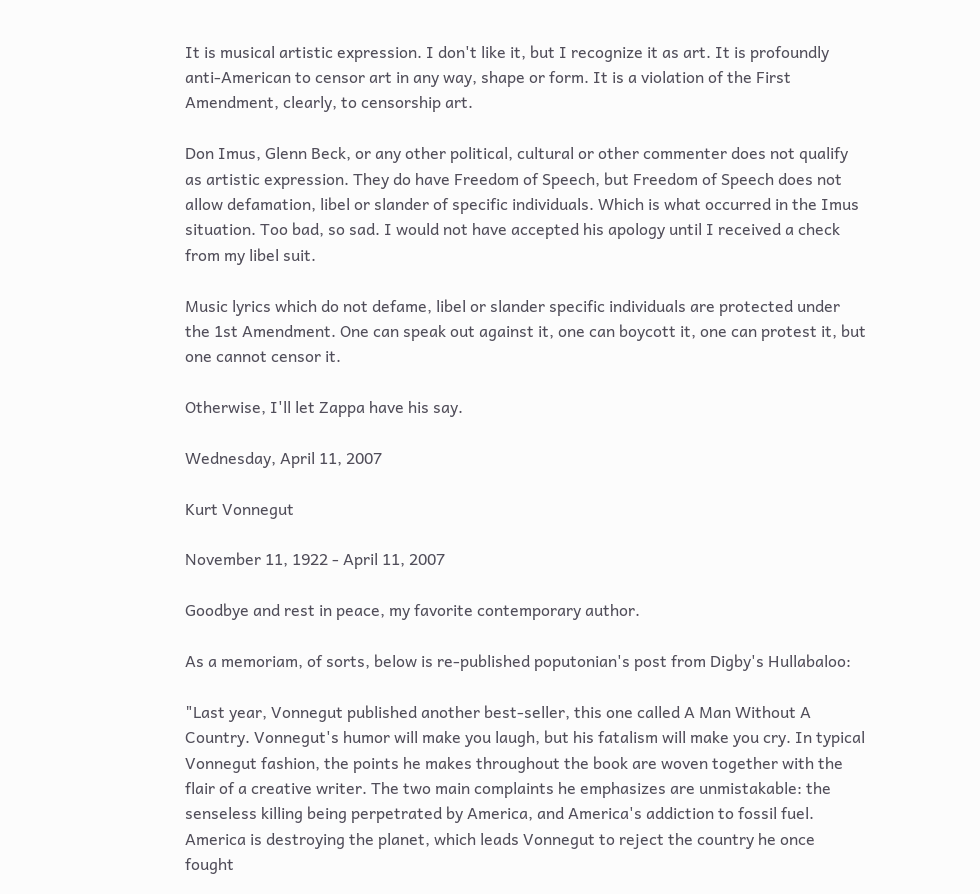It is musical artistic expression. I don't like it, but I recognize it as art. It is profoundly anti-American to censor art in any way, shape or form. It is a violation of the First Amendment, clearly, to censorship art.

Don Imus, Glenn Beck, or any other political, cultural or other commenter does not qualify as artistic expression. They do have Freedom of Speech, but Freedom of Speech does not allow defamation, libel or slander of specific individuals. Which is what occurred in the Imus situation. Too bad, so sad. I would not have accepted his apology until I received a check from my libel suit.

Music lyrics which do not defame, libel or slander specific individuals are protected under the 1st Amendment. One can speak out against it, one can boycott it, one can protest it, but one cannot censor it.

Otherwise, I'll let Zappa have his say.

Wednesday, April 11, 2007

Kurt Vonnegut

November 11, 1922 - April 11, 2007

Goodbye and rest in peace, my favorite contemporary author.

As a memoriam, of sorts, below is re-published poputonian's post from Digby's Hullabaloo:

"Last year, Vonnegut published another best-seller, this one called A Man Without A Country. Vonnegut's humor will make you laugh, but his fatalism will make you cry. In typical Vonnegut fashion, the points he makes throughout the book are woven together with the flair of a creative writer. The two main complaints he emphasizes are unmistakable: the senseless killing being perpetrated by America, and America's addiction to fossil fuel. America is destroying the planet, which leads Vonnegut to reject the country he once fought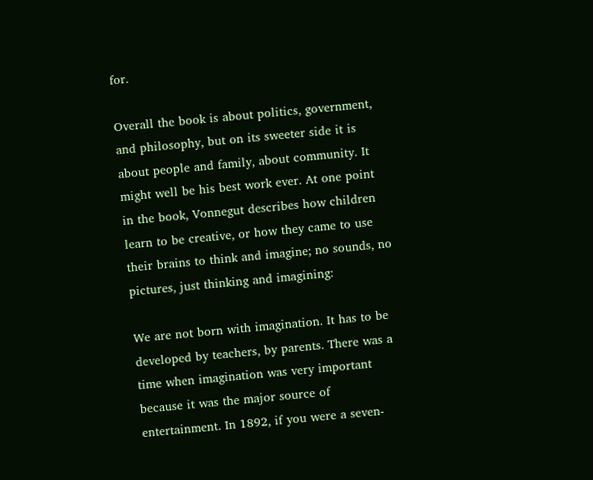for.

Overall the book is about politics, government, and philosophy, but on its sweeter side it is about people and family, about community. It might well be his best work ever. At one point in the book, Vonnegut describes how children learn to be creative, or how they came to use their brains to think and imagine; no sounds, no pictures, just thinking and imagining:

We are not born with imagination. It has to be developed by teachers, by parents. There was a time when imagination was very important because it was the major source of entertainment. In 1892, if you were a seven-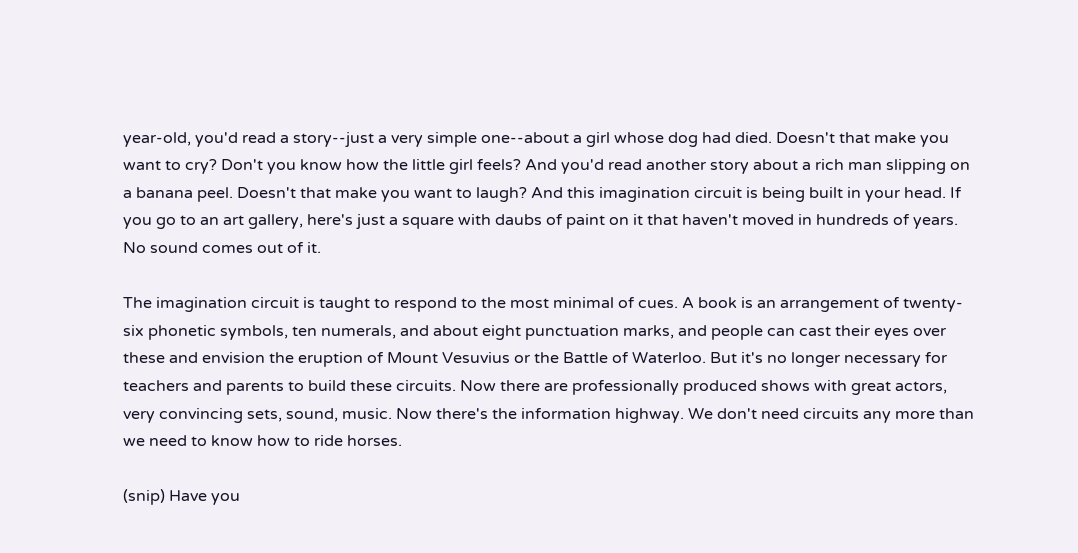year-old, you'd read a story--just a very simple one--about a girl whose dog had died. Doesn't that make you want to cry? Don't you know how the little girl feels? And you'd read another story about a rich man slipping on a banana peel. Doesn't that make you want to laugh? And this imagination circuit is being built in your head. If you go to an art gallery, here's just a square with daubs of paint on it that haven't moved in hundreds of years. No sound comes out of it.

The imagination circuit is taught to respond to the most minimal of cues. A book is an arrangement of twenty-six phonetic symbols, ten numerals, and about eight punctuation marks, and people can cast their eyes over these and envision the eruption of Mount Vesuvius or the Battle of Waterloo. But it's no longer necessary for teachers and parents to build these circuits. Now there are professionally produced shows with great actors, very convincing sets, sound, music. Now there's the information highway. We don't need circuits any more than we need to know how to ride horses.

(snip) Have you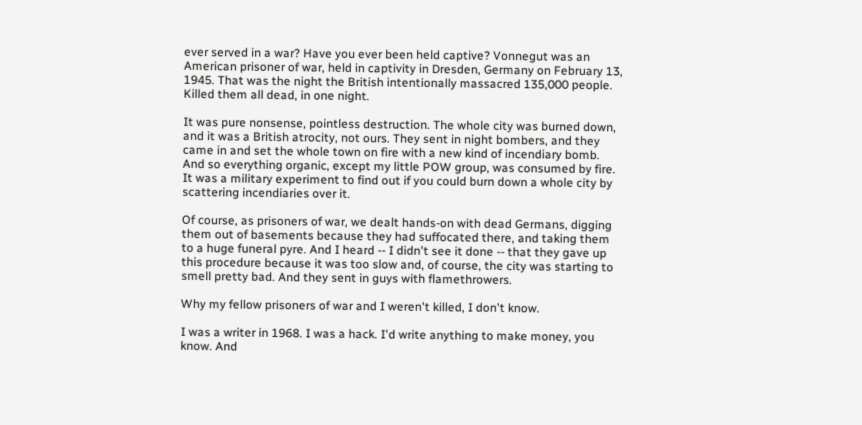ever served in a war? Have you ever been held captive? Vonnegut was an American prisoner of war, held in captivity in Dresden, Germany on February 13, 1945. That was the night the British intentionally massacred 135,000 people. Killed them all dead, in one night.

It was pure nonsense, pointless destruction. The whole city was burned down, and it was a British atrocity, not ours. They sent in night bombers, and they came in and set the whole town on fire with a new kind of incendiary bomb. And so everything organic, except my little POW group, was consumed by fire. It was a military experiment to find out if you could burn down a whole city by scattering incendiaries over it.

Of course, as prisoners of war, we dealt hands-on with dead Germans, digging them out of basements because they had suffocated there, and taking them to a huge funeral pyre. And I heard -- I didn't see it done -- that they gave up this procedure because it was too slow and, of course, the city was starting to smell pretty bad. And they sent in guys with flamethrowers.

Why my fellow prisoners of war and I weren't killed, I don't know.

I was a writer in 1968. I was a hack. I'd write anything to make money, you know. And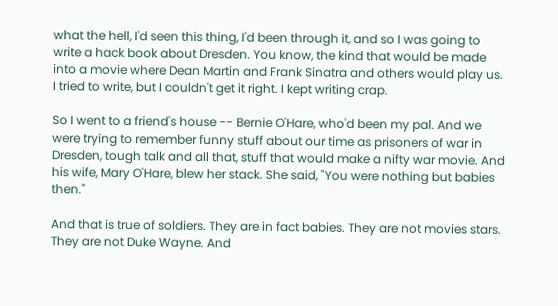what the hell, I'd seen this thing, I'd been through it, and so I was going to write a hack book about Dresden. You know, the kind that would be made into a movie where Dean Martin and Frank Sinatra and others would play us. I tried to write, but I couldn't get it right. I kept writing crap.

So I went to a friend's house -- Bernie O'Hare, who'd been my pal. And we were trying to remember funny stuff about our time as prisoners of war in Dresden, tough talk and all that, stuff that would make a nifty war movie. And his wife, Mary O'Hare, blew her stack. She said, "You were nothing but babies then."

And that is true of soldiers. They are in fact babies. They are not movies stars. They are not Duke Wayne. And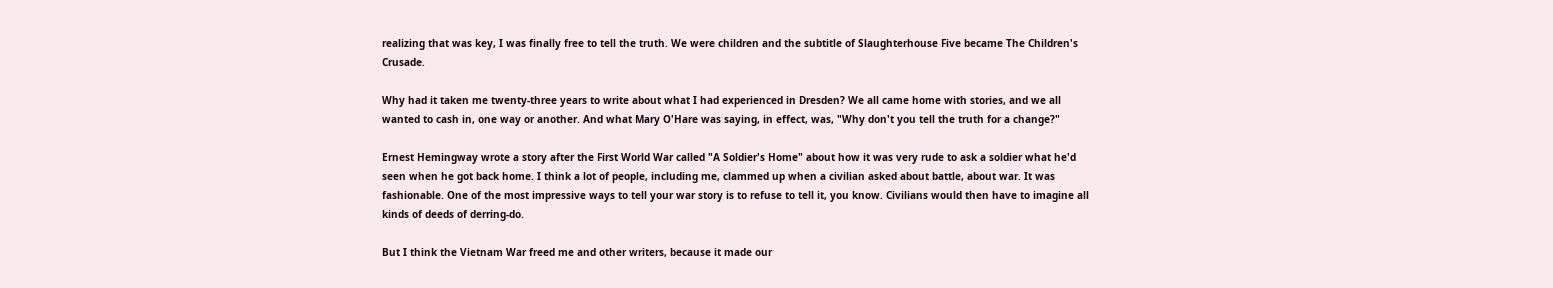realizing that was key, I was finally free to tell the truth. We were children and the subtitle of Slaughterhouse Five became The Children's Crusade.

Why had it taken me twenty-three years to write about what I had experienced in Dresden? We all came home with stories, and we all wanted to cash in, one way or another. And what Mary O'Hare was saying, in effect, was, "Why don't you tell the truth for a change?"

Ernest Hemingway wrote a story after the First World War called "A Soldier's Home" about how it was very rude to ask a soldier what he'd seen when he got back home. I think a lot of people, including me, clammed up when a civilian asked about battle, about war. It was fashionable. One of the most impressive ways to tell your war story is to refuse to tell it, you know. Civilians would then have to imagine all kinds of deeds of derring-do.

But I think the Vietnam War freed me and other writers, because it made our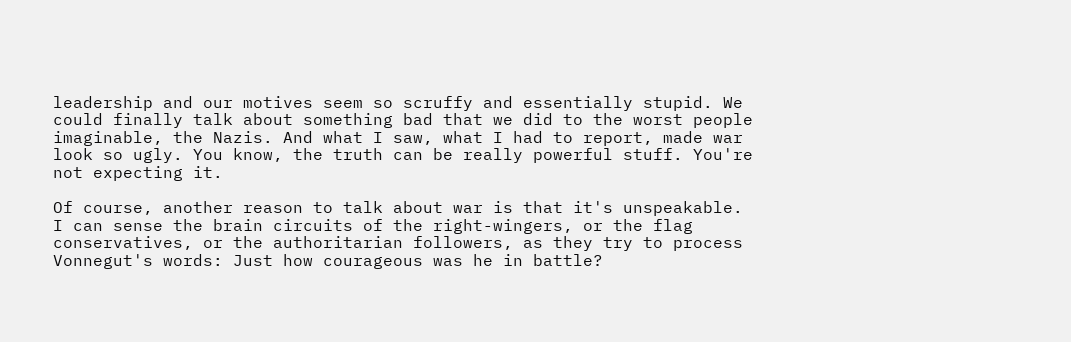leadership and our motives seem so scruffy and essentially stupid. We could finally talk about something bad that we did to the worst people imaginable, the Nazis. And what I saw, what I had to report, made war look so ugly. You know, the truth can be really powerful stuff. You're not expecting it.

Of course, another reason to talk about war is that it's unspeakable.
I can sense the brain circuits of the right-wingers, or the flag conservatives, or the authoritarian followers, as they try to process Vonnegut's words: Just how courageous was he in battle?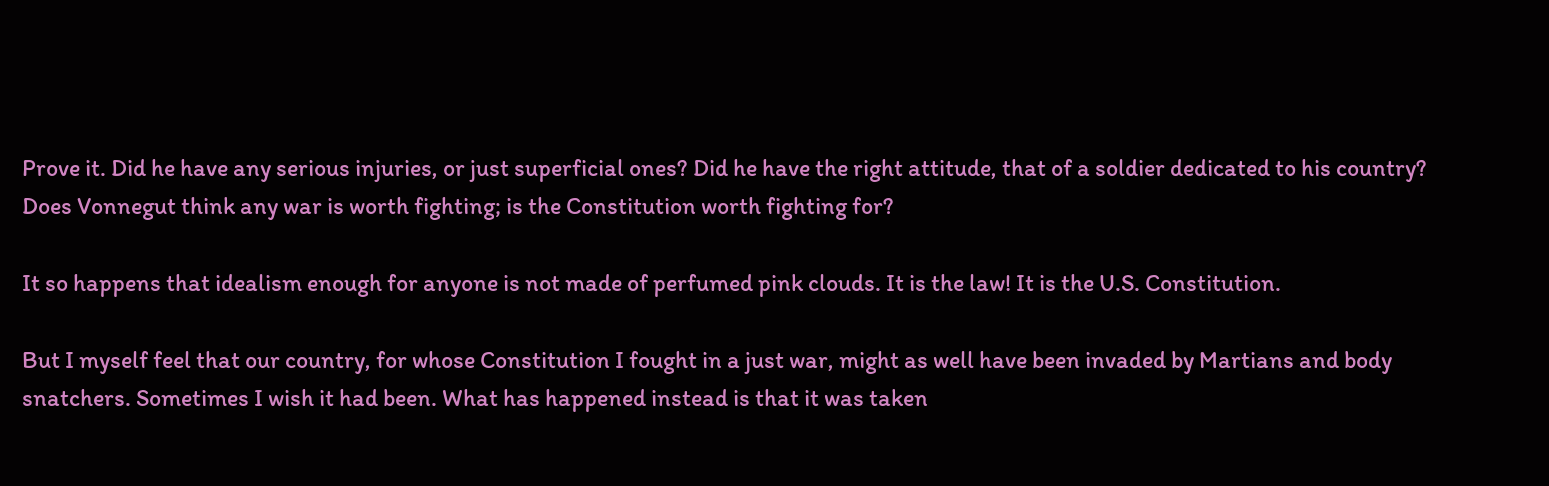Prove it. Did he have any serious injuries, or just superficial ones? Did he have the right attitude, that of a soldier dedicated to his country? Does Vonnegut think any war is worth fighting; is the Constitution worth fighting for?

It so happens that idealism enough for anyone is not made of perfumed pink clouds. It is the law! It is the U.S. Constitution.

But I myself feel that our country, for whose Constitution I fought in a just war, might as well have been invaded by Martians and body snatchers. Sometimes I wish it had been. What has happened instead is that it was taken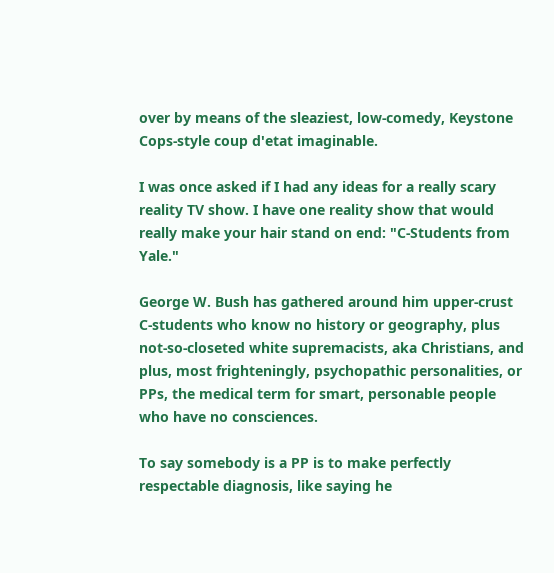over by means of the sleaziest, low-comedy, Keystone Cops-style coup d'etat imaginable.

I was once asked if I had any ideas for a really scary reality TV show. I have one reality show that would really make your hair stand on end: "C-Students from Yale."

George W. Bush has gathered around him upper-crust C-students who know no history or geography, plus not-so-closeted white supremacists, aka Christians, and plus, most frighteningly, psychopathic personalities, or PPs, the medical term for smart, personable people who have no consciences.

To say somebody is a PP is to make perfectly respectable diagnosis, like saying he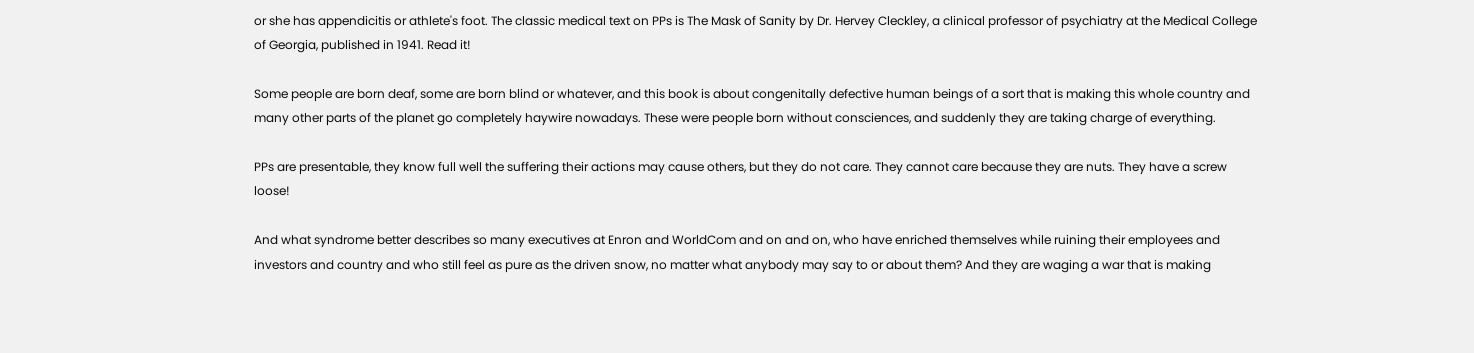or she has appendicitis or athlete's foot. The classic medical text on PPs is The Mask of Sanity by Dr. Hervey Cleckley, a clinical professor of psychiatry at the Medical College of Georgia, published in 1941. Read it!

Some people are born deaf, some are born blind or whatever, and this book is about congenitally defective human beings of a sort that is making this whole country and many other parts of the planet go completely haywire nowadays. These were people born without consciences, and suddenly they are taking charge of everything.

PPs are presentable, they know full well the suffering their actions may cause others, but they do not care. They cannot care because they are nuts. They have a screw loose!

And what syndrome better describes so many executives at Enron and WorldCom and on and on, who have enriched themselves while ruining their employees and investors and country and who still feel as pure as the driven snow, no matter what anybody may say to or about them? And they are waging a war that is making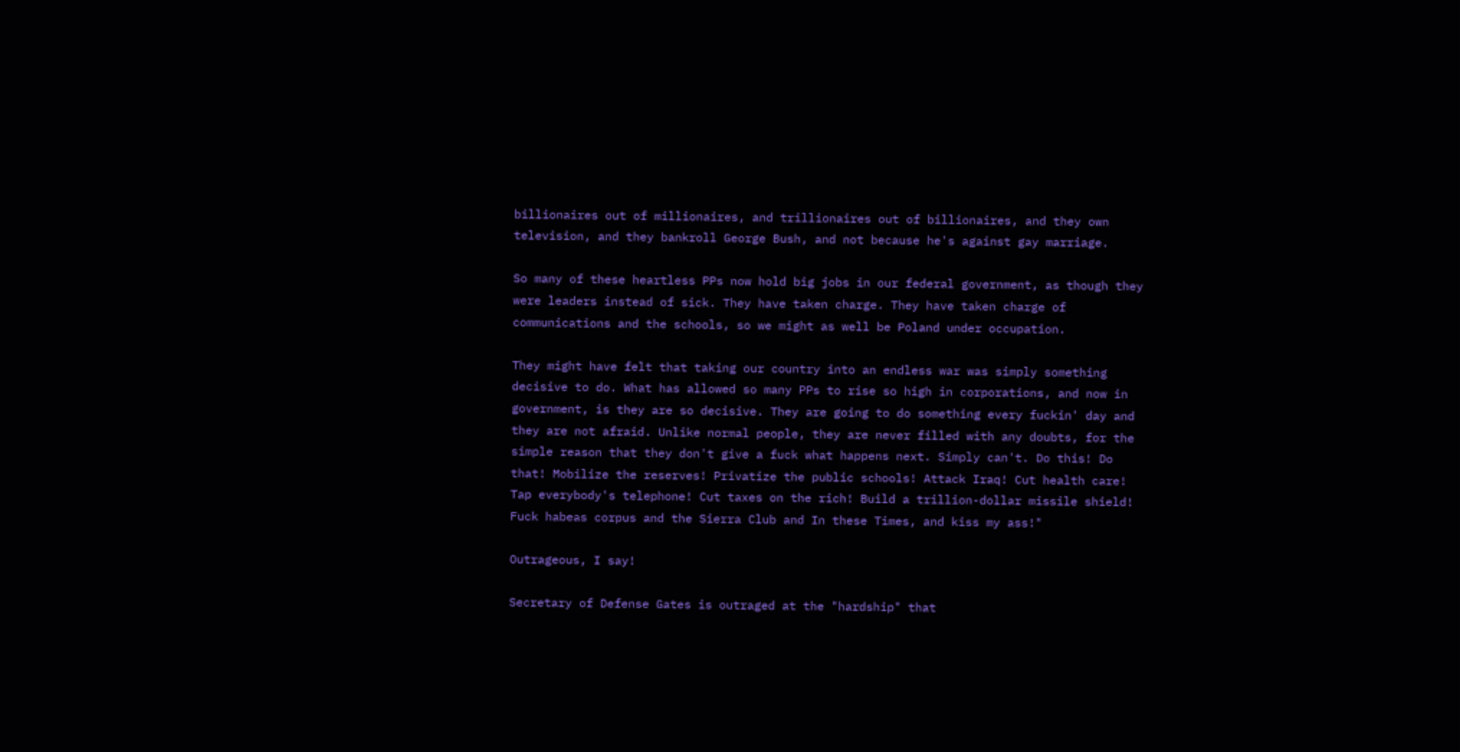billionaires out of millionaires, and trillionaires out of billionaires, and they own television, and they bankroll George Bush, and not because he's against gay marriage.

So many of these heartless PPs now hold big jobs in our federal government, as though they were leaders instead of sick. They have taken charge. They have taken charge of communications and the schools, so we might as well be Poland under occupation.

They might have felt that taking our country into an endless war was simply something decisive to do. What has allowed so many PPs to rise so high in corporations, and now in government, is they are so decisive. They are going to do something every fuckin' day and they are not afraid. Unlike normal people, they are never filled with any doubts, for the simple reason that they don't give a fuck what happens next. Simply can't. Do this! Do that! Mobilize the reserves! Privatize the public schools! Attack Iraq! Cut health care! Tap everybody's telephone! Cut taxes on the rich! Build a trillion-dollar missile shield! Fuck habeas corpus and the Sierra Club and In these Times, and kiss my ass!"

Outrageous, I say!

Secretary of Defense Gates is outraged at the "hardship" that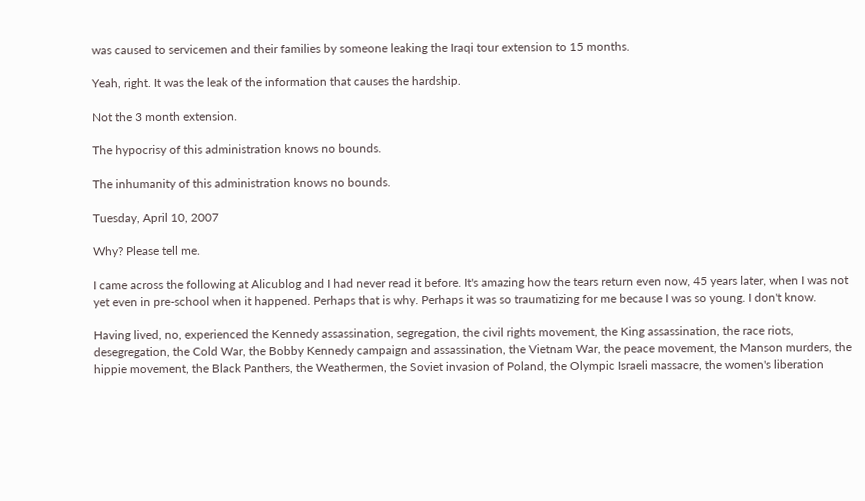was caused to servicemen and their families by someone leaking the Iraqi tour extension to 15 months.

Yeah, right. It was the leak of the information that causes the hardship.

Not the 3 month extension.

The hypocrisy of this administration knows no bounds.

The inhumanity of this administration knows no bounds.

Tuesday, April 10, 2007

Why? Please tell me.

I came across the following at Alicublog and I had never read it before. It's amazing how the tears return even now, 45 years later, when I was not yet even in pre-school when it happened. Perhaps that is why. Perhaps it was so traumatizing for me because I was so young. I don't know.

Having lived, no, experienced the Kennedy assassination, segregation, the civil rights movement, the King assassination, the race riots, desegregation, the Cold War, the Bobby Kennedy campaign and assassination, the Vietnam War, the peace movement, the Manson murders, the hippie movement, the Black Panthers, the Weathermen, the Soviet invasion of Poland, the Olympic Israeli massacre, the women's liberation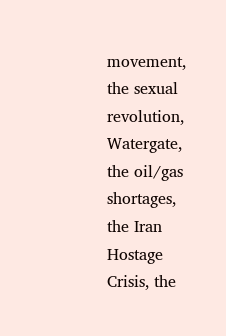movement, the sexual revolution, Watergate, the oil/gas shortages, the Iran Hostage Crisis, the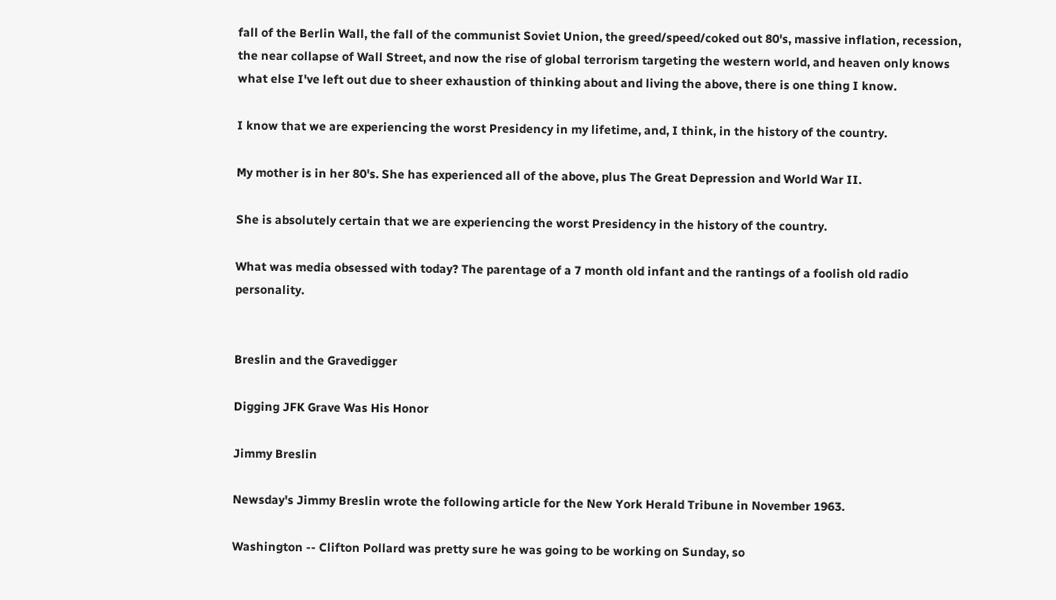fall of the Berlin Wall, the fall of the communist Soviet Union, the greed/speed/coked out 80's, massive inflation, recession, the near collapse of Wall Street, and now the rise of global terrorism targeting the western world, and heaven only knows what else I've left out due to sheer exhaustion of thinking about and living the above, there is one thing I know.

I know that we are experiencing the worst Presidency in my lifetime, and, I think, in the history of the country.

My mother is in her 80's. She has experienced all of the above, plus The Great Depression and World War II.

She is absolutely certain that we are experiencing the worst Presidency in the history of the country.

What was media obsessed with today? The parentage of a 7 month old infant and the rantings of a foolish old radio personality.


Breslin and the Gravedigger

Digging JFK Grave Was His Honor

Jimmy Breslin

Newsday's Jimmy Breslin wrote the following article for the New York Herald Tribune in November 1963.

Washington -- Clifton Pollard was pretty sure he was going to be working on Sunday, so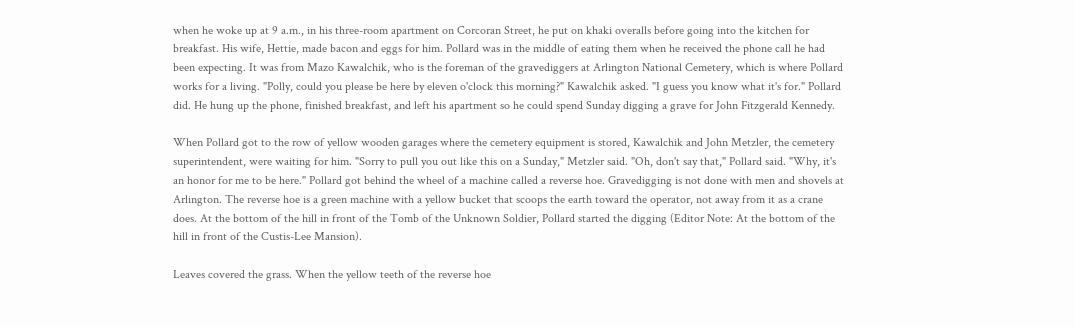when he woke up at 9 a.m., in his three-room apartment on Corcoran Street, he put on khaki overalls before going into the kitchen for breakfast. His wife, Hettie, made bacon and eggs for him. Pollard was in the middle of eating them when he received the phone call he had been expecting. It was from Mazo Kawalchik, who is the foreman of the gravediggers at Arlington National Cemetery, which is where Pollard works for a living. "Polly, could you please be here by eleven o'clock this morning?" Kawalchik asked. "I guess you know what it's for." Pollard did. He hung up the phone, finished breakfast, and left his apartment so he could spend Sunday digging a grave for John Fitzgerald Kennedy.

When Pollard got to the row of yellow wooden garages where the cemetery equipment is stored, Kawalchik and John Metzler, the cemetery superintendent, were waiting for him. "Sorry to pull you out like this on a Sunday," Metzler said. "Oh, don't say that," Pollard said. "Why, it's an honor for me to be here." Pollard got behind the wheel of a machine called a reverse hoe. Gravedigging is not done with men and shovels at Arlington. The reverse hoe is a green machine with a yellow bucket that scoops the earth toward the operator, not away from it as a crane does. At the bottom of the hill in front of the Tomb of the Unknown Soldier, Pollard started the digging (Editor Note: At the bottom of the hill in front of the Custis-Lee Mansion).

Leaves covered the grass. When the yellow teeth of the reverse hoe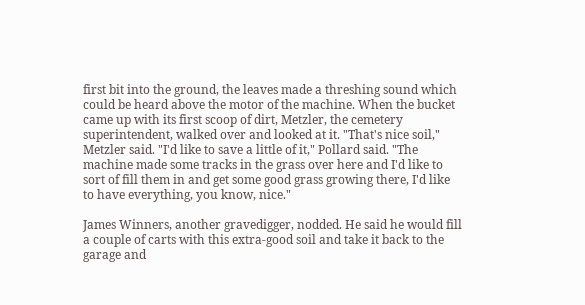first bit into the ground, the leaves made a threshing sound which could be heard above the motor of the machine. When the bucket came up with its first scoop of dirt, Metzler, the cemetery superintendent, walked over and looked at it. "That's nice soil," Metzler said. "I'd like to save a little of it," Pollard said. "The machine made some tracks in the grass over here and I'd like to sort of fill them in and get some good grass growing there, I'd like to have everything, you know, nice."

James Winners, another gravedigger, nodded. He said he would fill a couple of carts with this extra-good soil and take it back to the garage and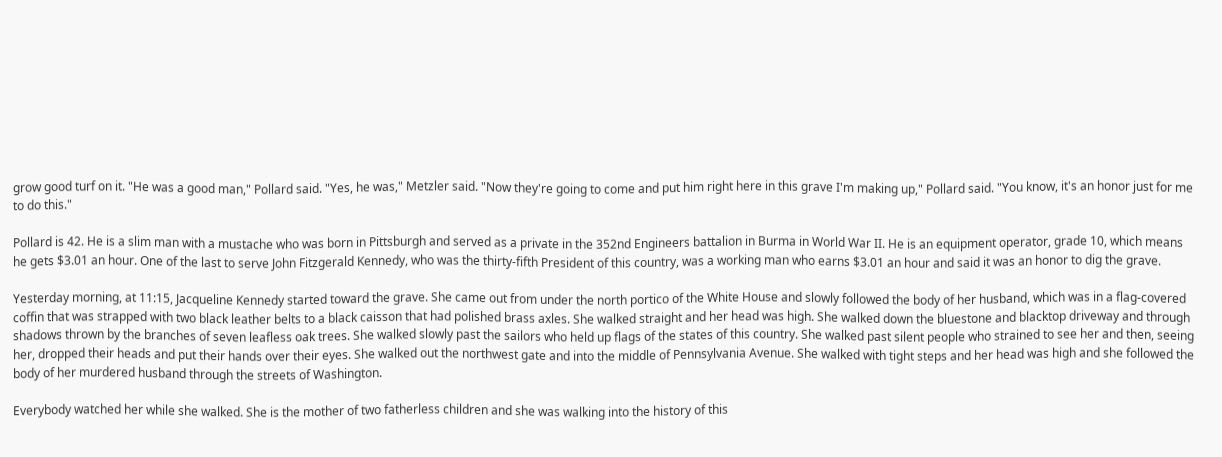grow good turf on it. "He was a good man," Pollard said. "Yes, he was," Metzler said. "Now they're going to come and put him right here in this grave I'm making up," Pollard said. "You know, it's an honor just for me to do this."

Pollard is 42. He is a slim man with a mustache who was born in Pittsburgh and served as a private in the 352nd Engineers battalion in Burma in World War II. He is an equipment operator, grade 10, which means he gets $3.01 an hour. One of the last to serve John Fitzgerald Kennedy, who was the thirty-fifth President of this country, was a working man who earns $3.01 an hour and said it was an honor to dig the grave.

Yesterday morning, at 11:15, Jacqueline Kennedy started toward the grave. She came out from under the north portico of the White House and slowly followed the body of her husband, which was in a flag-covered coffin that was strapped with two black leather belts to a black caisson that had polished brass axles. She walked straight and her head was high. She walked down the bluestone and blacktop driveway and through shadows thrown by the branches of seven leafless oak trees. She walked slowly past the sailors who held up flags of the states of this country. She walked past silent people who strained to see her and then, seeing her, dropped their heads and put their hands over their eyes. She walked out the northwest gate and into the middle of Pennsylvania Avenue. She walked with tight steps and her head was high and she followed the body of her murdered husband through the streets of Washington.

Everybody watched her while she walked. She is the mother of two fatherless children and she was walking into the history of this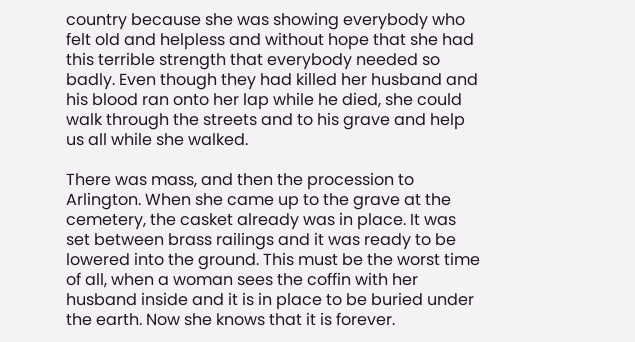country because she was showing everybody who felt old and helpless and without hope that she had this terrible strength that everybody needed so badly. Even though they had killed her husband and his blood ran onto her lap while he died, she could walk through the streets and to his grave and help us all while she walked.

There was mass, and then the procession to Arlington. When she came up to the grave at the cemetery, the casket already was in place. It was set between brass railings and it was ready to be lowered into the ground. This must be the worst time of all, when a woman sees the coffin with her husband inside and it is in place to be buried under the earth. Now she knows that it is forever.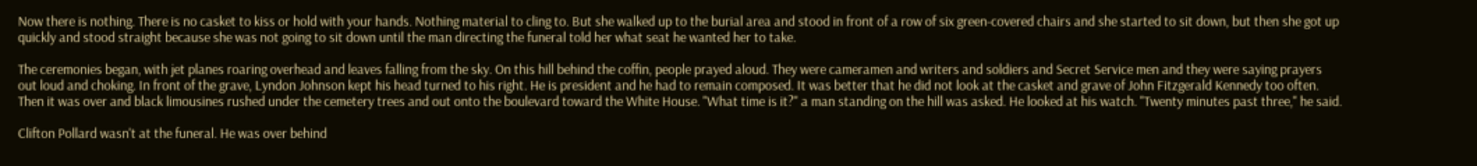Now there is nothing. There is no casket to kiss or hold with your hands. Nothing material to cling to. But she walked up to the burial area and stood in front of a row of six green-covered chairs and she started to sit down, but then she got up quickly and stood straight because she was not going to sit down until the man directing the funeral told her what seat he wanted her to take.

The ceremonies began, with jet planes roaring overhead and leaves falling from the sky. On this hill behind the coffin, people prayed aloud. They were cameramen and writers and soldiers and Secret Service men and they were saying prayers out loud and choking. In front of the grave, Lyndon Johnson kept his head turned to his right. He is president and he had to remain composed. It was better that he did not look at the casket and grave of John Fitzgerald Kennedy too often. Then it was over and black limousines rushed under the cemetery trees and out onto the boulevard toward the White House. "What time is it?" a man standing on the hill was asked. He looked at his watch. "Twenty minutes past three," he said.

Clifton Pollard wasn't at the funeral. He was over behind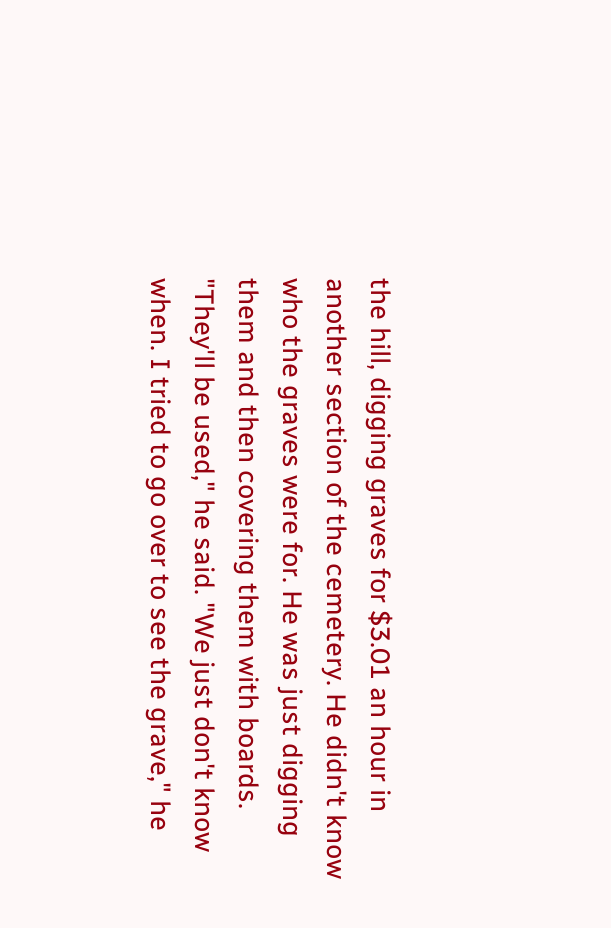the hill, digging graves for $3.01 an hour in another section of the cemetery. He didn't know who the graves were for. He was just digging them and then covering them with boards. "They'll be used," he said. "We just don't know when. I tried to go over to see the grave," he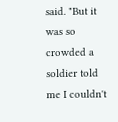said. "But it was so crowded a soldier told me I couldn't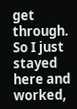get through. So I just stayed here and worked,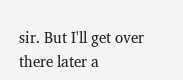sir. But I'll get over there later a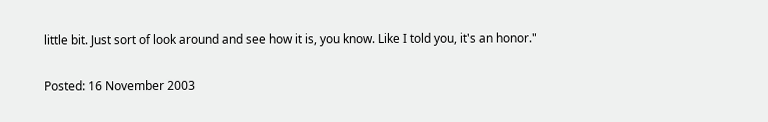little bit. Just sort of look around and see how it is, you know. Like I told you, it's an honor."

Posted: 16 November 2003